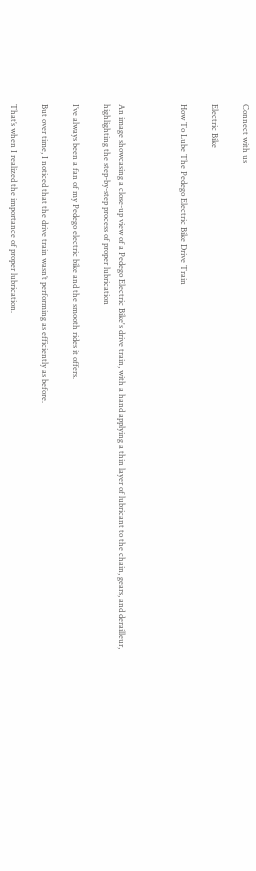Connect with us

Electric Bike

How To Lube The Pedego Electric Bike Drive Train



An image showcasing a close-up view of a Pedego Electric Bike's drive train, with a hand applying a thin layer of lubricant to the chain, gears, and derailleur, highlighting the step-by-step process of proper lubrication

I’ve always been a fan of my Pedego electric bike and the smooth rides it offers.

But over time, I noticed that the drive train wasn’t performing as efficiently as before.

That’s when I realized the importance of proper lubrication.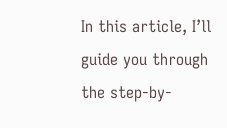In this article, I’ll guide you through the step-by-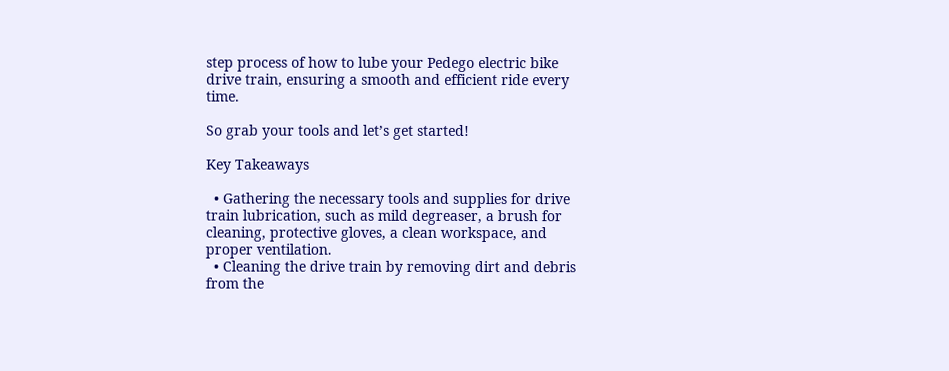step process of how to lube your Pedego electric bike drive train, ensuring a smooth and efficient ride every time.

So grab your tools and let’s get started!

Key Takeaways

  • Gathering the necessary tools and supplies for drive train lubrication, such as mild degreaser, a brush for cleaning, protective gloves, a clean workspace, and proper ventilation.
  • Cleaning the drive train by removing dirt and debris from the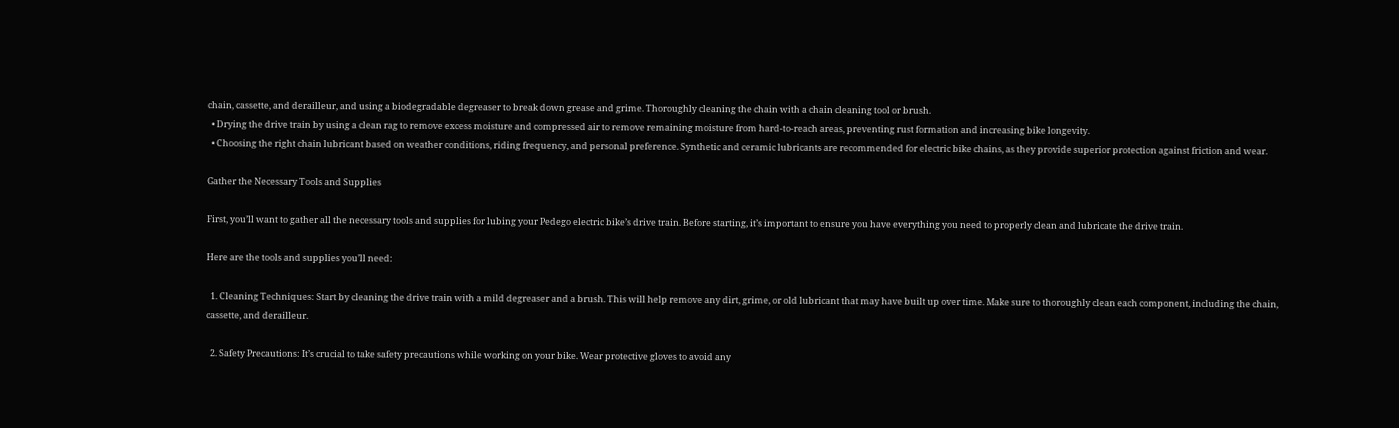chain, cassette, and derailleur, and using a biodegradable degreaser to break down grease and grime. Thoroughly cleaning the chain with a chain cleaning tool or brush.
  • Drying the drive train by using a clean rag to remove excess moisture and compressed air to remove remaining moisture from hard-to-reach areas, preventing rust formation and increasing bike longevity.
  • Choosing the right chain lubricant based on weather conditions, riding frequency, and personal preference. Synthetic and ceramic lubricants are recommended for electric bike chains, as they provide superior protection against friction and wear.

Gather the Necessary Tools and Supplies

First, you’ll want to gather all the necessary tools and supplies for lubing your Pedego electric bike’s drive train. Before starting, it’s important to ensure you have everything you need to properly clean and lubricate the drive train.

Here are the tools and supplies you’ll need:

  1. Cleaning Techniques: Start by cleaning the drive train with a mild degreaser and a brush. This will help remove any dirt, grime, or old lubricant that may have built up over time. Make sure to thoroughly clean each component, including the chain, cassette, and derailleur.

  2. Safety Precautions: It’s crucial to take safety precautions while working on your bike. Wear protective gloves to avoid any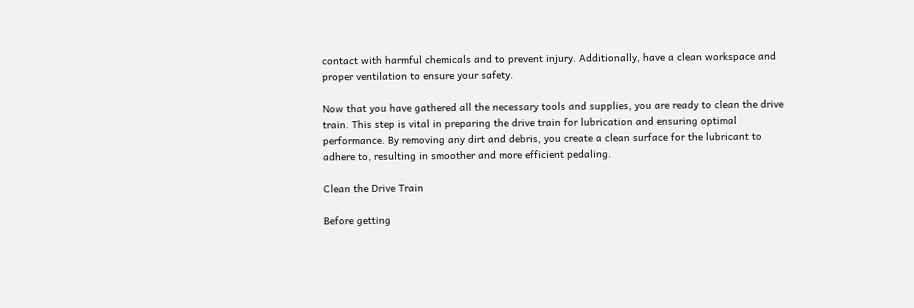contact with harmful chemicals and to prevent injury. Additionally, have a clean workspace and proper ventilation to ensure your safety.

Now that you have gathered all the necessary tools and supplies, you are ready to clean the drive train. This step is vital in preparing the drive train for lubrication and ensuring optimal performance. By removing any dirt and debris, you create a clean surface for the lubricant to adhere to, resulting in smoother and more efficient pedaling.

Clean the Drive Train

Before getting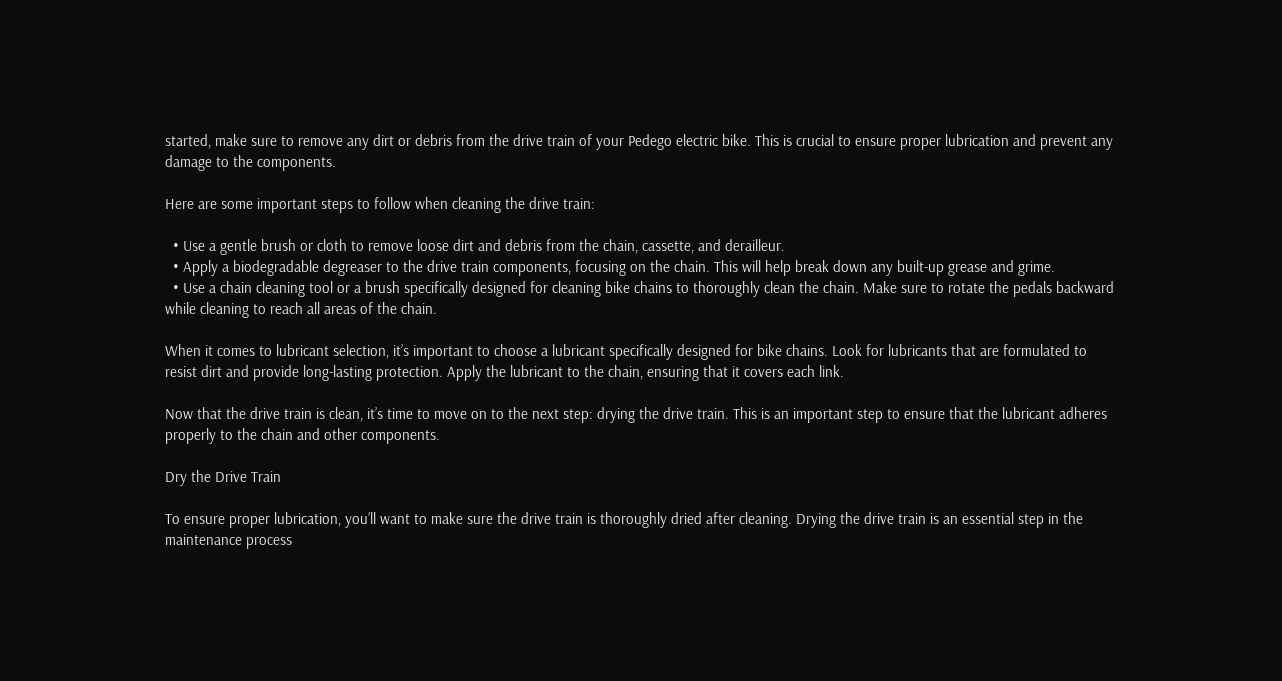started, make sure to remove any dirt or debris from the drive train of your Pedego electric bike. This is crucial to ensure proper lubrication and prevent any damage to the components.

Here are some important steps to follow when cleaning the drive train:

  • Use a gentle brush or cloth to remove loose dirt and debris from the chain, cassette, and derailleur.
  • Apply a biodegradable degreaser to the drive train components, focusing on the chain. This will help break down any built-up grease and grime.
  • Use a chain cleaning tool or a brush specifically designed for cleaning bike chains to thoroughly clean the chain. Make sure to rotate the pedals backward while cleaning to reach all areas of the chain.

When it comes to lubricant selection, it’s important to choose a lubricant specifically designed for bike chains. Look for lubricants that are formulated to resist dirt and provide long-lasting protection. Apply the lubricant to the chain, ensuring that it covers each link.

Now that the drive train is clean, it’s time to move on to the next step: drying the drive train. This is an important step to ensure that the lubricant adheres properly to the chain and other components.

Dry the Drive Train

To ensure proper lubrication, you’ll want to make sure the drive train is thoroughly dried after cleaning. Drying the drive train is an essential step in the maintenance process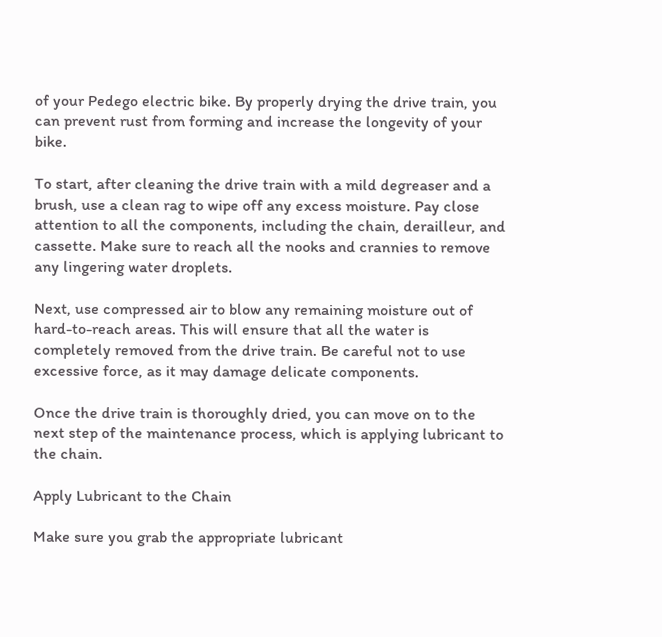of your Pedego electric bike. By properly drying the drive train, you can prevent rust from forming and increase the longevity of your bike.

To start, after cleaning the drive train with a mild degreaser and a brush, use a clean rag to wipe off any excess moisture. Pay close attention to all the components, including the chain, derailleur, and cassette. Make sure to reach all the nooks and crannies to remove any lingering water droplets.

Next, use compressed air to blow any remaining moisture out of hard-to-reach areas. This will ensure that all the water is completely removed from the drive train. Be careful not to use excessive force, as it may damage delicate components.

Once the drive train is thoroughly dried, you can move on to the next step of the maintenance process, which is applying lubricant to the chain.

Apply Lubricant to the Chain

Make sure you grab the appropriate lubricant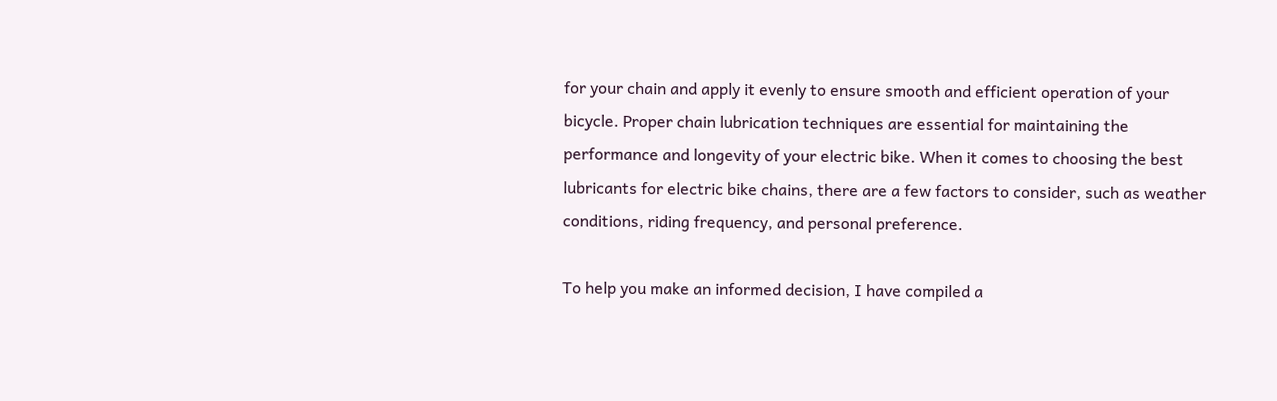for your chain and apply it evenly to ensure smooth and efficient operation of your bicycle. Proper chain lubrication techniques are essential for maintaining the performance and longevity of your electric bike. When it comes to choosing the best lubricants for electric bike chains, there are a few factors to consider, such as weather conditions, riding frequency, and personal preference.

To help you make an informed decision, I have compiled a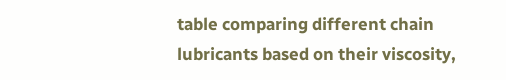table comparing different chain lubricants based on their viscosity,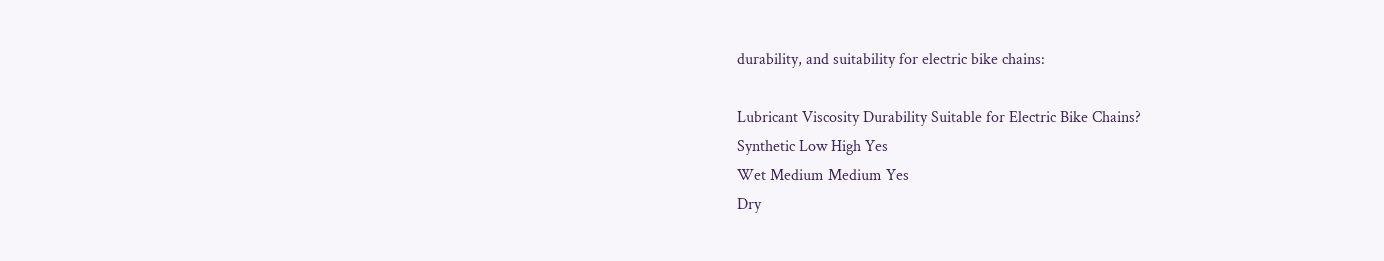durability, and suitability for electric bike chains:

Lubricant Viscosity Durability Suitable for Electric Bike Chains?
Synthetic Low High Yes
Wet Medium Medium Yes
Dry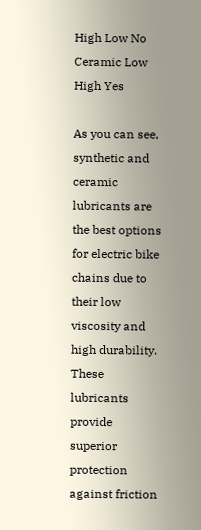High Low No
Ceramic Low High Yes

As you can see, synthetic and ceramic lubricants are the best options for electric bike chains due to their low viscosity and high durability. These lubricants provide superior protection against friction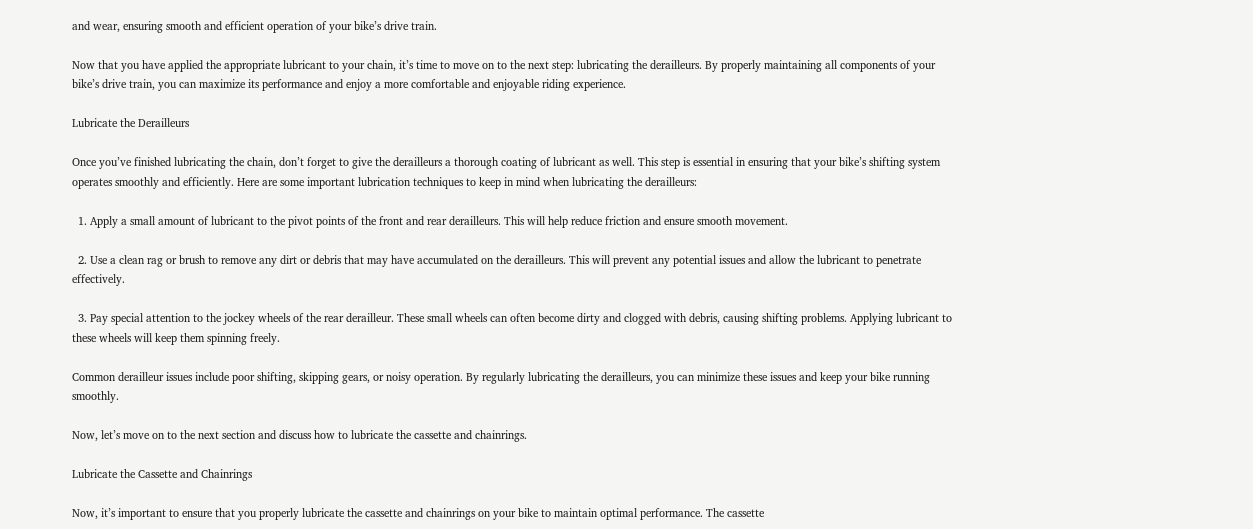and wear, ensuring smooth and efficient operation of your bike’s drive train.

Now that you have applied the appropriate lubricant to your chain, it’s time to move on to the next step: lubricating the derailleurs. By properly maintaining all components of your bike’s drive train, you can maximize its performance and enjoy a more comfortable and enjoyable riding experience.

Lubricate the Derailleurs

Once you’ve finished lubricating the chain, don’t forget to give the derailleurs a thorough coating of lubricant as well. This step is essential in ensuring that your bike’s shifting system operates smoothly and efficiently. Here are some important lubrication techniques to keep in mind when lubricating the derailleurs:

  1. Apply a small amount of lubricant to the pivot points of the front and rear derailleurs. This will help reduce friction and ensure smooth movement.

  2. Use a clean rag or brush to remove any dirt or debris that may have accumulated on the derailleurs. This will prevent any potential issues and allow the lubricant to penetrate effectively.

  3. Pay special attention to the jockey wheels of the rear derailleur. These small wheels can often become dirty and clogged with debris, causing shifting problems. Applying lubricant to these wheels will keep them spinning freely.

Common derailleur issues include poor shifting, skipping gears, or noisy operation. By regularly lubricating the derailleurs, you can minimize these issues and keep your bike running smoothly.

Now, let’s move on to the next section and discuss how to lubricate the cassette and chainrings.

Lubricate the Cassette and Chainrings

Now, it’s important to ensure that you properly lubricate the cassette and chainrings on your bike to maintain optimal performance. The cassette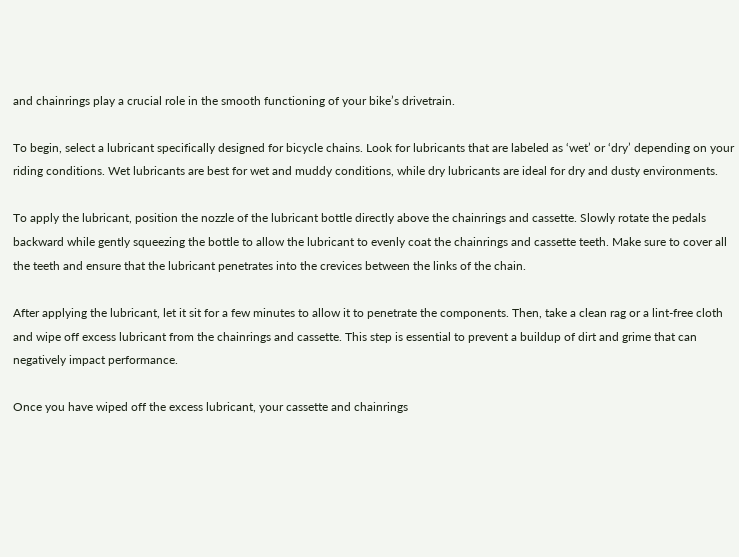and chainrings play a crucial role in the smooth functioning of your bike’s drivetrain.

To begin, select a lubricant specifically designed for bicycle chains. Look for lubricants that are labeled as ‘wet’ or ‘dry’ depending on your riding conditions. Wet lubricants are best for wet and muddy conditions, while dry lubricants are ideal for dry and dusty environments.

To apply the lubricant, position the nozzle of the lubricant bottle directly above the chainrings and cassette. Slowly rotate the pedals backward while gently squeezing the bottle to allow the lubricant to evenly coat the chainrings and cassette teeth. Make sure to cover all the teeth and ensure that the lubricant penetrates into the crevices between the links of the chain.

After applying the lubricant, let it sit for a few minutes to allow it to penetrate the components. Then, take a clean rag or a lint-free cloth and wipe off excess lubricant from the chainrings and cassette. This step is essential to prevent a buildup of dirt and grime that can negatively impact performance.

Once you have wiped off the excess lubricant, your cassette and chainrings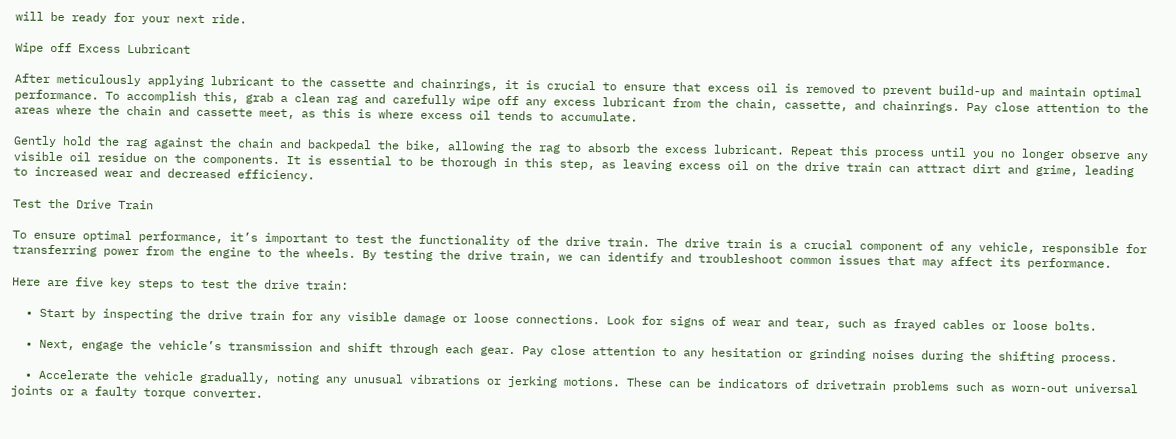will be ready for your next ride.

Wipe off Excess Lubricant

After meticulously applying lubricant to the cassette and chainrings, it is crucial to ensure that excess oil is removed to prevent build-up and maintain optimal performance. To accomplish this, grab a clean rag and carefully wipe off any excess lubricant from the chain, cassette, and chainrings. Pay close attention to the areas where the chain and cassette meet, as this is where excess oil tends to accumulate.

Gently hold the rag against the chain and backpedal the bike, allowing the rag to absorb the excess lubricant. Repeat this process until you no longer observe any visible oil residue on the components. It is essential to be thorough in this step, as leaving excess oil on the drive train can attract dirt and grime, leading to increased wear and decreased efficiency.

Test the Drive Train

To ensure optimal performance, it’s important to test the functionality of the drive train. The drive train is a crucial component of any vehicle, responsible for transferring power from the engine to the wheels. By testing the drive train, we can identify and troubleshoot common issues that may affect its performance.

Here are five key steps to test the drive train:

  • Start by inspecting the drive train for any visible damage or loose connections. Look for signs of wear and tear, such as frayed cables or loose bolts.

  • Next, engage the vehicle’s transmission and shift through each gear. Pay close attention to any hesitation or grinding noises during the shifting process.

  • Accelerate the vehicle gradually, noting any unusual vibrations or jerking motions. These can be indicators of drivetrain problems such as worn-out universal joints or a faulty torque converter.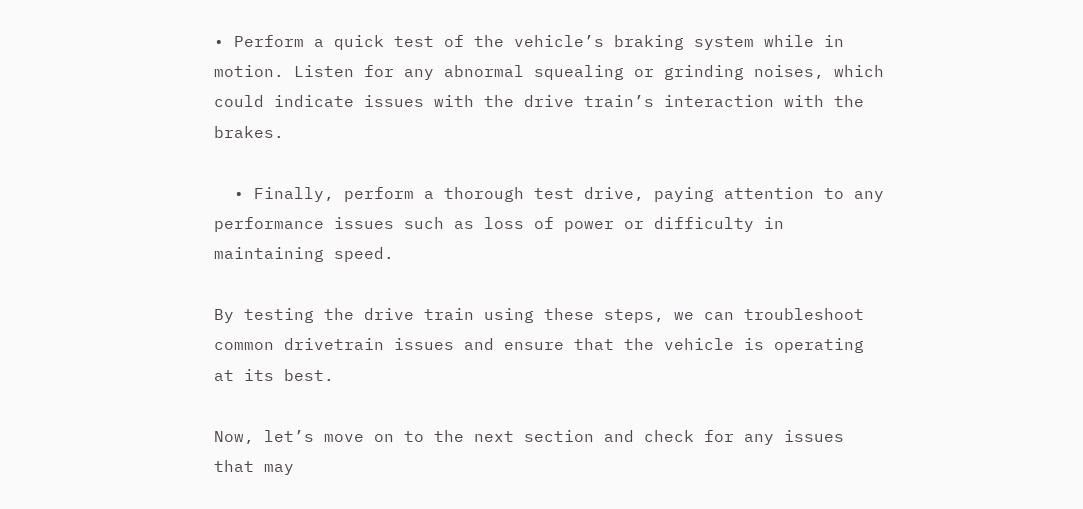• Perform a quick test of the vehicle’s braking system while in motion. Listen for any abnormal squealing or grinding noises, which could indicate issues with the drive train’s interaction with the brakes.

  • Finally, perform a thorough test drive, paying attention to any performance issues such as loss of power or difficulty in maintaining speed.

By testing the drive train using these steps, we can troubleshoot common drivetrain issues and ensure that the vehicle is operating at its best.

Now, let’s move on to the next section and check for any issues that may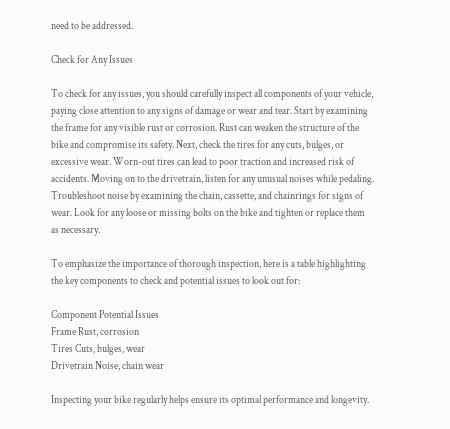need to be addressed.

Check for Any Issues

To check for any issues, you should carefully inspect all components of your vehicle, paying close attention to any signs of damage or wear and tear. Start by examining the frame for any visible rust or corrosion. Rust can weaken the structure of the bike and compromise its safety. Next, check the tires for any cuts, bulges, or excessive wear. Worn-out tires can lead to poor traction and increased risk of accidents. Moving on to the drivetrain, listen for any unusual noises while pedaling. Troubleshoot noise by examining the chain, cassette, and chainrings for signs of wear. Look for any loose or missing bolts on the bike and tighten or replace them as necessary.

To emphasize the importance of thorough inspection, here is a table highlighting the key components to check and potential issues to look out for:

Component Potential Issues
Frame Rust, corrosion
Tires Cuts, bulges, wear
Drivetrain Noise, chain wear

Inspecting your bike regularly helps ensure its optimal performance and longevity.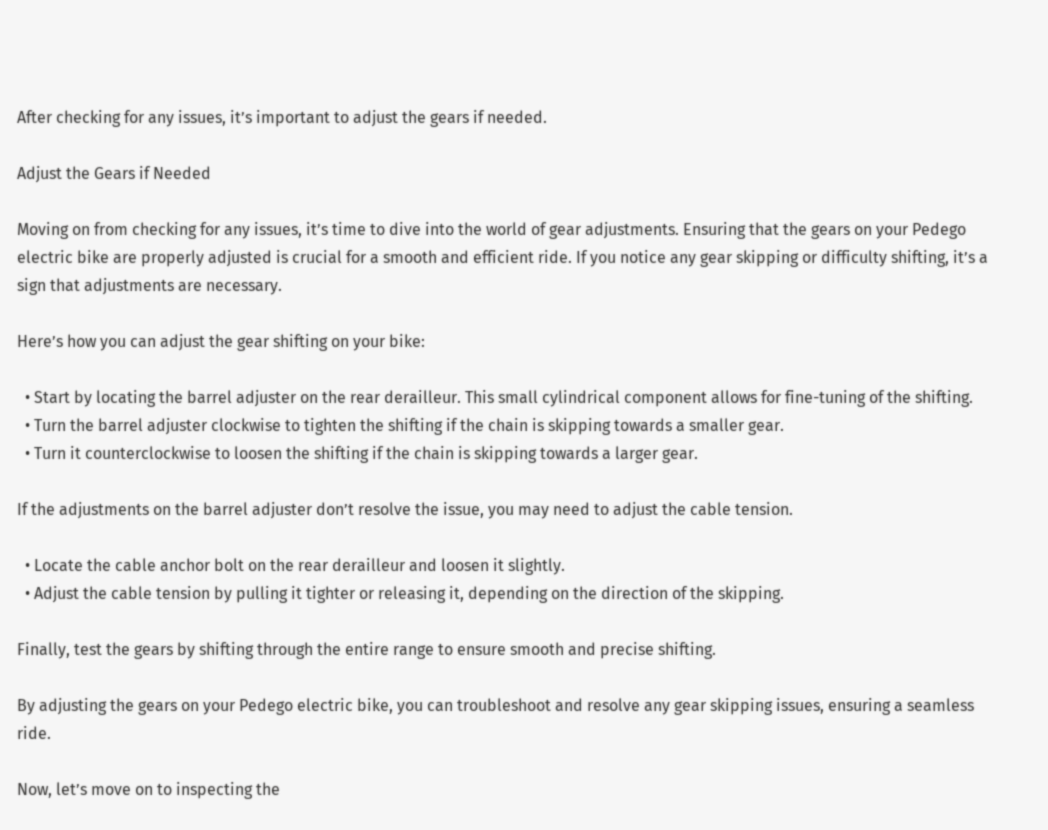After checking for any issues, it’s important to adjust the gears if needed.

Adjust the Gears if Needed

Moving on from checking for any issues, it’s time to dive into the world of gear adjustments. Ensuring that the gears on your Pedego electric bike are properly adjusted is crucial for a smooth and efficient ride. If you notice any gear skipping or difficulty shifting, it’s a sign that adjustments are necessary.

Here’s how you can adjust the gear shifting on your bike:

  • Start by locating the barrel adjuster on the rear derailleur. This small cylindrical component allows for fine-tuning of the shifting.
  • Turn the barrel adjuster clockwise to tighten the shifting if the chain is skipping towards a smaller gear.
  • Turn it counterclockwise to loosen the shifting if the chain is skipping towards a larger gear.

If the adjustments on the barrel adjuster don’t resolve the issue, you may need to adjust the cable tension.

  • Locate the cable anchor bolt on the rear derailleur and loosen it slightly.
  • Adjust the cable tension by pulling it tighter or releasing it, depending on the direction of the skipping.

Finally, test the gears by shifting through the entire range to ensure smooth and precise shifting.

By adjusting the gears on your Pedego electric bike, you can troubleshoot and resolve any gear skipping issues, ensuring a seamless ride.

Now, let’s move on to inspecting the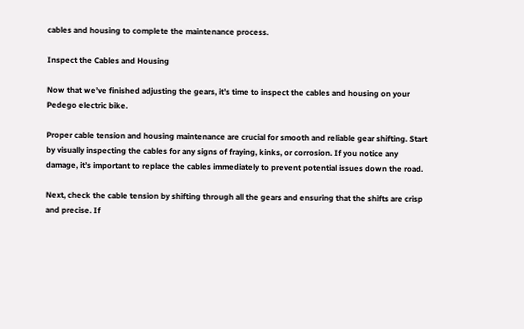cables and housing to complete the maintenance process.

Inspect the Cables and Housing

Now that we’ve finished adjusting the gears, it’s time to inspect the cables and housing on your Pedego electric bike.

Proper cable tension and housing maintenance are crucial for smooth and reliable gear shifting. Start by visually inspecting the cables for any signs of fraying, kinks, or corrosion. If you notice any damage, it’s important to replace the cables immediately to prevent potential issues down the road.

Next, check the cable tension by shifting through all the gears and ensuring that the shifts are crisp and precise. If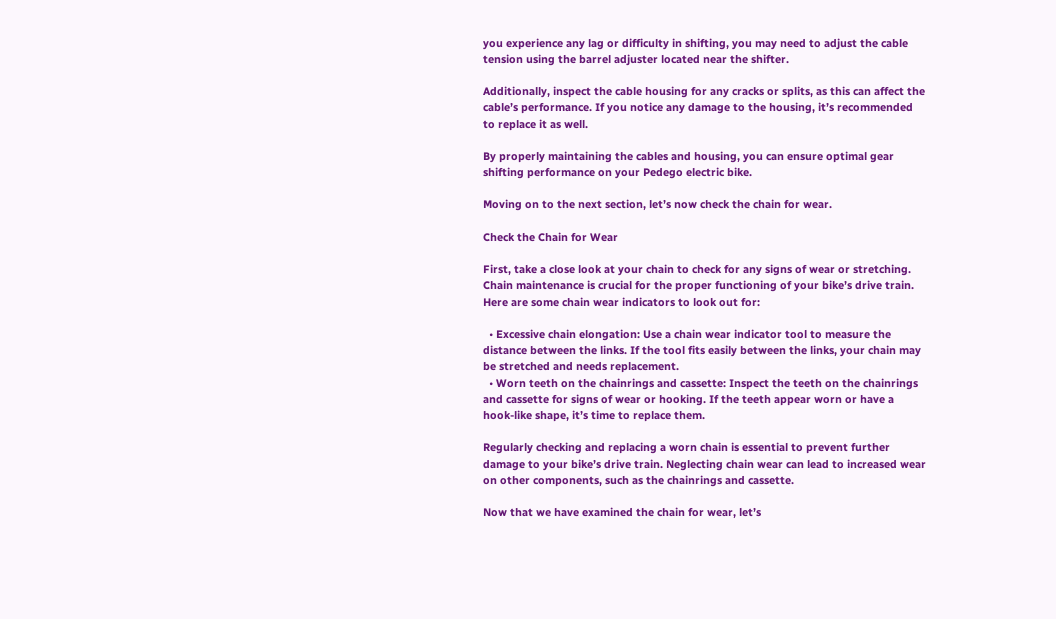you experience any lag or difficulty in shifting, you may need to adjust the cable tension using the barrel adjuster located near the shifter.

Additionally, inspect the cable housing for any cracks or splits, as this can affect the cable’s performance. If you notice any damage to the housing, it’s recommended to replace it as well.

By properly maintaining the cables and housing, you can ensure optimal gear shifting performance on your Pedego electric bike.

Moving on to the next section, let’s now check the chain for wear.

Check the Chain for Wear

First, take a close look at your chain to check for any signs of wear or stretching. Chain maintenance is crucial for the proper functioning of your bike’s drive train. Here are some chain wear indicators to look out for:

  • Excessive chain elongation: Use a chain wear indicator tool to measure the distance between the links. If the tool fits easily between the links, your chain may be stretched and needs replacement.
  • Worn teeth on the chainrings and cassette: Inspect the teeth on the chainrings and cassette for signs of wear or hooking. If the teeth appear worn or have a hook-like shape, it’s time to replace them.

Regularly checking and replacing a worn chain is essential to prevent further damage to your bike’s drive train. Neglecting chain wear can lead to increased wear on other components, such as the chainrings and cassette.

Now that we have examined the chain for wear, let’s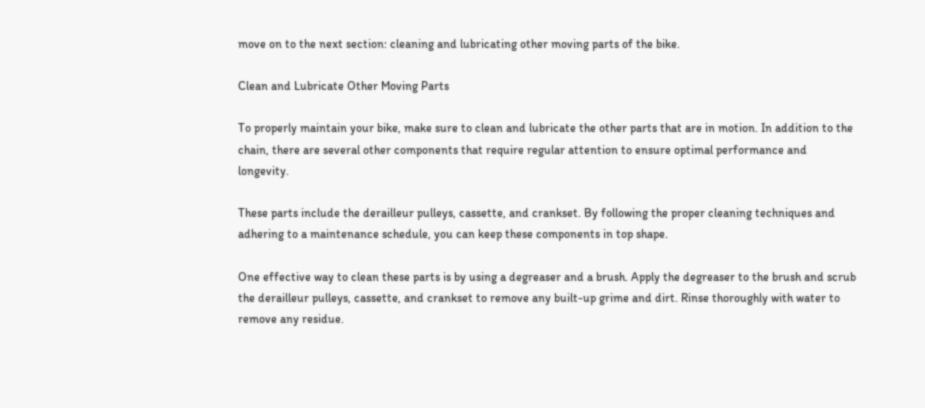move on to the next section: cleaning and lubricating other moving parts of the bike.

Clean and Lubricate Other Moving Parts

To properly maintain your bike, make sure to clean and lubricate the other parts that are in motion. In addition to the chain, there are several other components that require regular attention to ensure optimal performance and longevity.

These parts include the derailleur pulleys, cassette, and crankset. By following the proper cleaning techniques and adhering to a maintenance schedule, you can keep these components in top shape.

One effective way to clean these parts is by using a degreaser and a brush. Apply the degreaser to the brush and scrub the derailleur pulleys, cassette, and crankset to remove any built-up grime and dirt. Rinse thoroughly with water to remove any residue.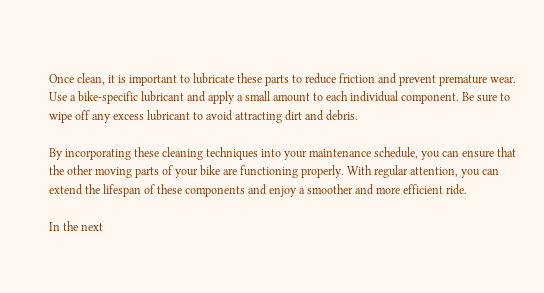Once clean, it is important to lubricate these parts to reduce friction and prevent premature wear. Use a bike-specific lubricant and apply a small amount to each individual component. Be sure to wipe off any excess lubricant to avoid attracting dirt and debris.

By incorporating these cleaning techniques into your maintenance schedule, you can ensure that the other moving parts of your bike are functioning properly. With regular attention, you can extend the lifespan of these components and enjoy a smoother and more efficient ride.

In the next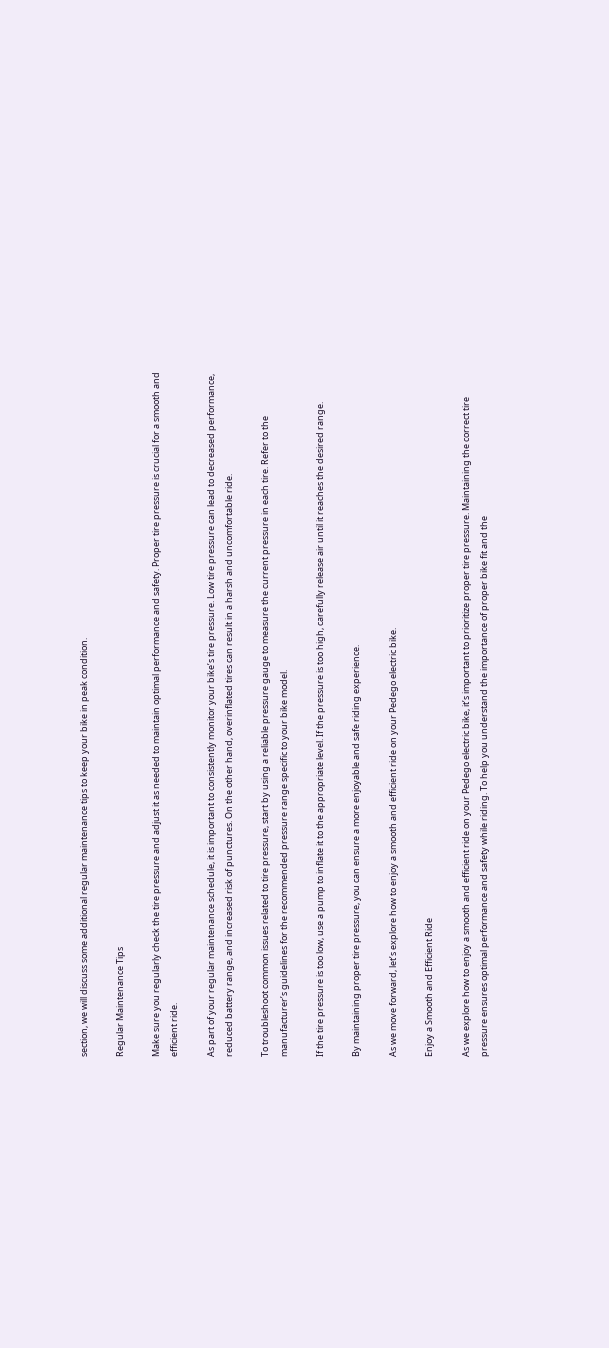section, we will discuss some additional regular maintenance tips to keep your bike in peak condition.

Regular Maintenance Tips

Make sure you regularly check the tire pressure and adjust it as needed to maintain optimal performance and safety. Proper tire pressure is crucial for a smooth and efficient ride.

As part of your regular maintenance schedule, it is important to consistently monitor your bike’s tire pressure. Low tire pressure can lead to decreased performance, reduced battery range, and increased risk of punctures. On the other hand, overinflated tires can result in a harsh and uncomfortable ride.

To troubleshoot common issues related to tire pressure, start by using a reliable pressure gauge to measure the current pressure in each tire. Refer to the manufacturer’s guidelines for the recommended pressure range specific to your bike model.

If the tire pressure is too low, use a pump to inflate it to the appropriate level. If the pressure is too high, carefully release air until it reaches the desired range.

By maintaining proper tire pressure, you can ensure a more enjoyable and safe riding experience.

As we move forward, let’s explore how to enjoy a smooth and efficient ride on your Pedego electric bike.

Enjoy a Smooth and Efficient Ride

As we explore how to enjoy a smooth and efficient ride on your Pedego electric bike, it’s important to prioritize proper tire pressure. Maintaining the correct tire pressure ensures optimal performance and safety while riding. To help you understand the importance of proper bike fit and the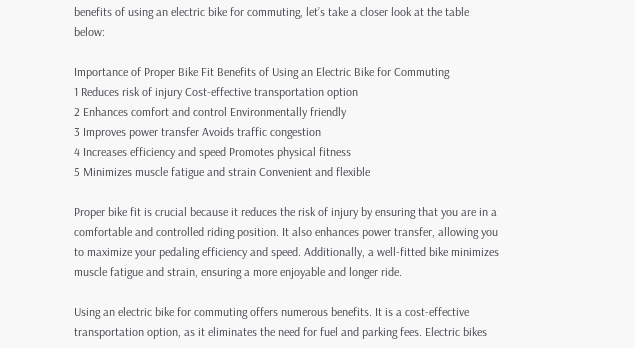benefits of using an electric bike for commuting, let’s take a closer look at the table below:

Importance of Proper Bike Fit Benefits of Using an Electric Bike for Commuting
1 Reduces risk of injury Cost-effective transportation option
2 Enhances comfort and control Environmentally friendly
3 Improves power transfer Avoids traffic congestion
4 Increases efficiency and speed Promotes physical fitness
5 Minimizes muscle fatigue and strain Convenient and flexible

Proper bike fit is crucial because it reduces the risk of injury by ensuring that you are in a comfortable and controlled riding position. It also enhances power transfer, allowing you to maximize your pedaling efficiency and speed. Additionally, a well-fitted bike minimizes muscle fatigue and strain, ensuring a more enjoyable and longer ride.

Using an electric bike for commuting offers numerous benefits. It is a cost-effective transportation option, as it eliminates the need for fuel and parking fees. Electric bikes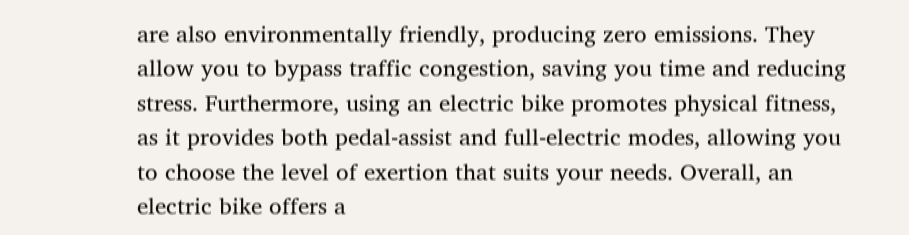are also environmentally friendly, producing zero emissions. They allow you to bypass traffic congestion, saving you time and reducing stress. Furthermore, using an electric bike promotes physical fitness, as it provides both pedal-assist and full-electric modes, allowing you to choose the level of exertion that suits your needs. Overall, an electric bike offers a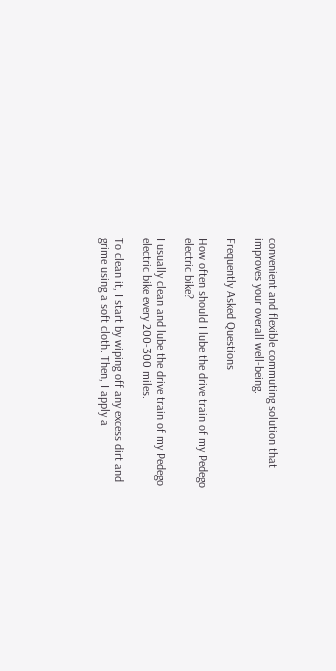convenient and flexible commuting solution that improves your overall well-being.

Frequently Asked Questions

How often should I lube the drive train of my Pedego electric bike?

I usually clean and lube the drive train of my Pedego electric bike every 200-300 miles.

To clean it, I start by wiping off any excess dirt and grime using a soft cloth. Then, I apply a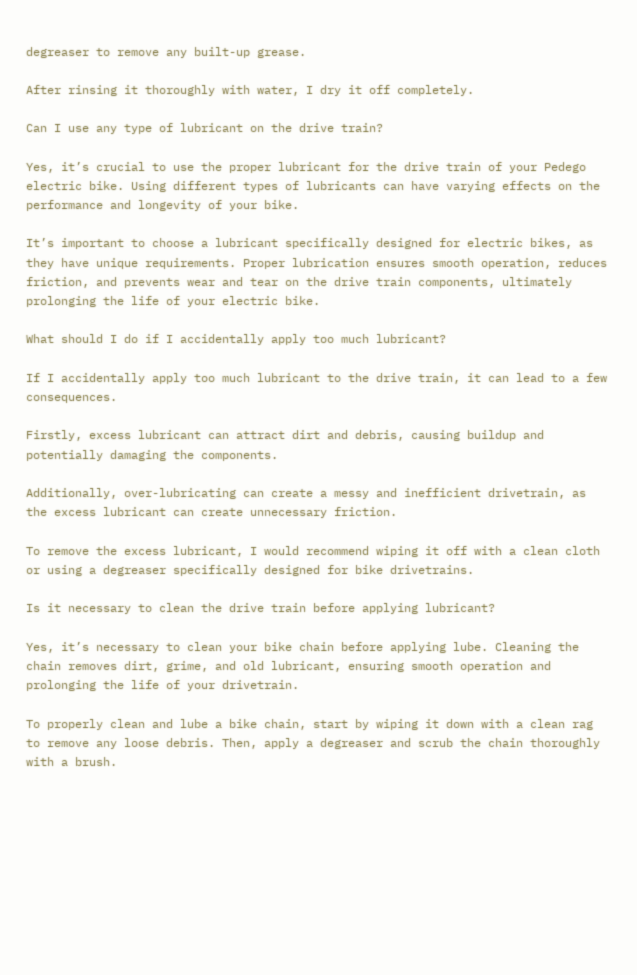degreaser to remove any built-up grease.

After rinsing it thoroughly with water, I dry it off completely.

Can I use any type of lubricant on the drive train?

Yes, it’s crucial to use the proper lubricant for the drive train of your Pedego electric bike. Using different types of lubricants can have varying effects on the performance and longevity of your bike.

It’s important to choose a lubricant specifically designed for electric bikes, as they have unique requirements. Proper lubrication ensures smooth operation, reduces friction, and prevents wear and tear on the drive train components, ultimately prolonging the life of your electric bike.

What should I do if I accidentally apply too much lubricant?

If I accidentally apply too much lubricant to the drive train, it can lead to a few consequences.

Firstly, excess lubricant can attract dirt and debris, causing buildup and potentially damaging the components.

Additionally, over-lubricating can create a messy and inefficient drivetrain, as the excess lubricant can create unnecessary friction.

To remove the excess lubricant, I would recommend wiping it off with a clean cloth or using a degreaser specifically designed for bike drivetrains.

Is it necessary to clean the drive train before applying lubricant?

Yes, it’s necessary to clean your bike chain before applying lube. Cleaning the chain removes dirt, grime, and old lubricant, ensuring smooth operation and prolonging the life of your drivetrain.

To properly clean and lube a bike chain, start by wiping it down with a clean rag to remove any loose debris. Then, apply a degreaser and scrub the chain thoroughly with a brush.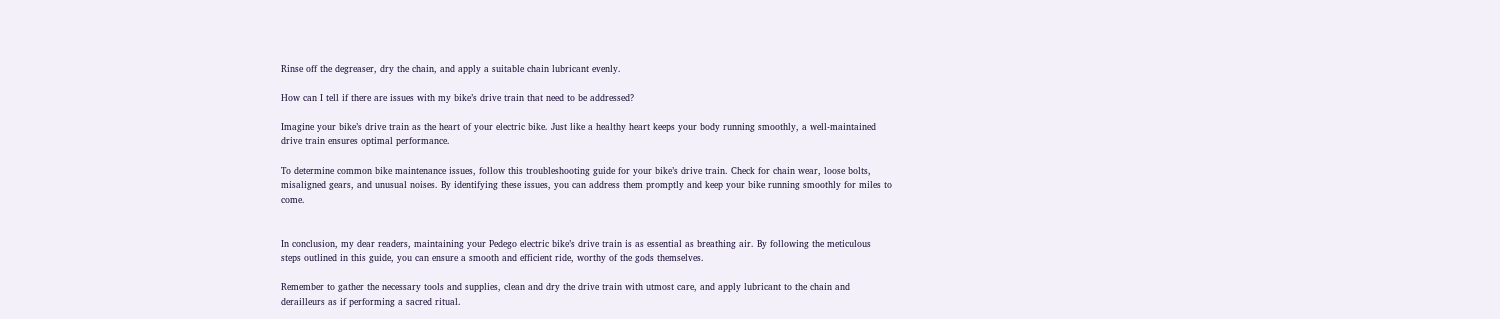Rinse off the degreaser, dry the chain, and apply a suitable chain lubricant evenly.

How can I tell if there are issues with my bike’s drive train that need to be addressed?

Imagine your bike’s drive train as the heart of your electric bike. Just like a healthy heart keeps your body running smoothly, a well-maintained drive train ensures optimal performance.

To determine common bike maintenance issues, follow this troubleshooting guide for your bike’s drive train. Check for chain wear, loose bolts, misaligned gears, and unusual noises. By identifying these issues, you can address them promptly and keep your bike running smoothly for miles to come.


In conclusion, my dear readers, maintaining your Pedego electric bike’s drive train is as essential as breathing air. By following the meticulous steps outlined in this guide, you can ensure a smooth and efficient ride, worthy of the gods themselves.

Remember to gather the necessary tools and supplies, clean and dry the drive train with utmost care, and apply lubricant to the chain and derailleurs as if performing a sacred ritual.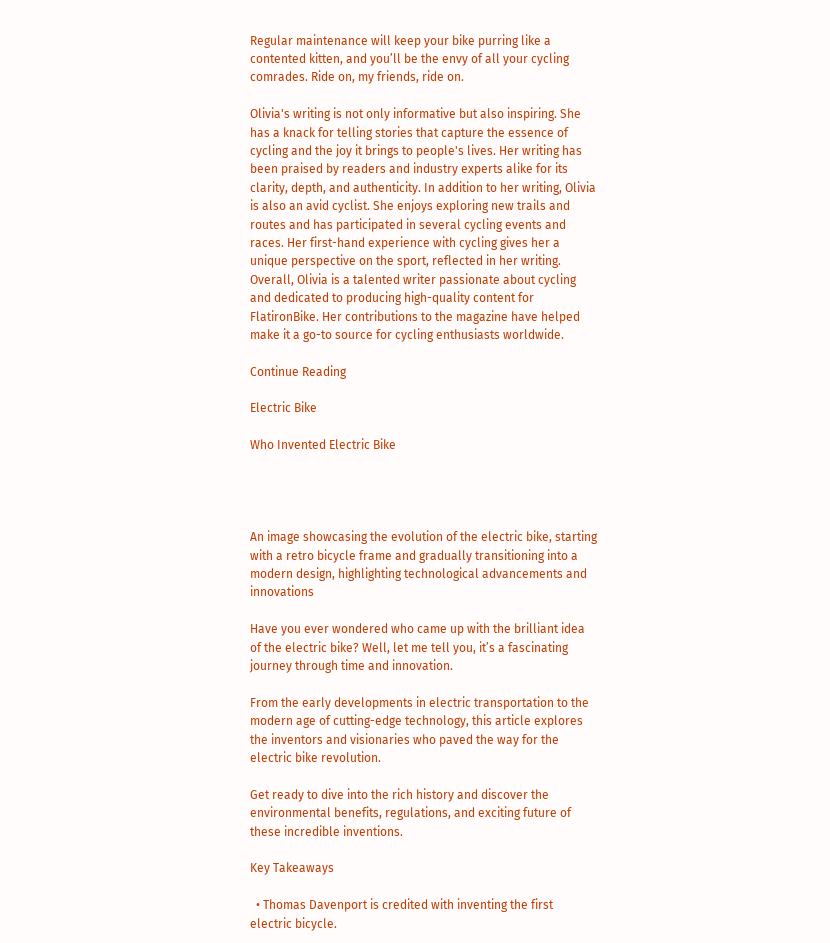Regular maintenance will keep your bike purring like a contented kitten, and you’ll be the envy of all your cycling comrades. Ride on, my friends, ride on.

Olivia's writing is not only informative but also inspiring. She has a knack for telling stories that capture the essence of cycling and the joy it brings to people's lives. Her writing has been praised by readers and industry experts alike for its clarity, depth, and authenticity. In addition to her writing, Olivia is also an avid cyclist. She enjoys exploring new trails and routes and has participated in several cycling events and races. Her first-hand experience with cycling gives her a unique perspective on the sport, reflected in her writing. Overall, Olivia is a talented writer passionate about cycling and dedicated to producing high-quality content for FlatironBike. Her contributions to the magazine have helped make it a go-to source for cycling enthusiasts worldwide.

Continue Reading

Electric Bike

Who Invented Electric Bike




An image showcasing the evolution of the electric bike, starting with a retro bicycle frame and gradually transitioning into a modern design, highlighting technological advancements and innovations

Have you ever wondered who came up with the brilliant idea of the electric bike? Well, let me tell you, it’s a fascinating journey through time and innovation.

From the early developments in electric transportation to the modern age of cutting-edge technology, this article explores the inventors and visionaries who paved the way for the electric bike revolution.

Get ready to dive into the rich history and discover the environmental benefits, regulations, and exciting future of these incredible inventions.

Key Takeaways

  • Thomas Davenport is credited with inventing the first electric bicycle.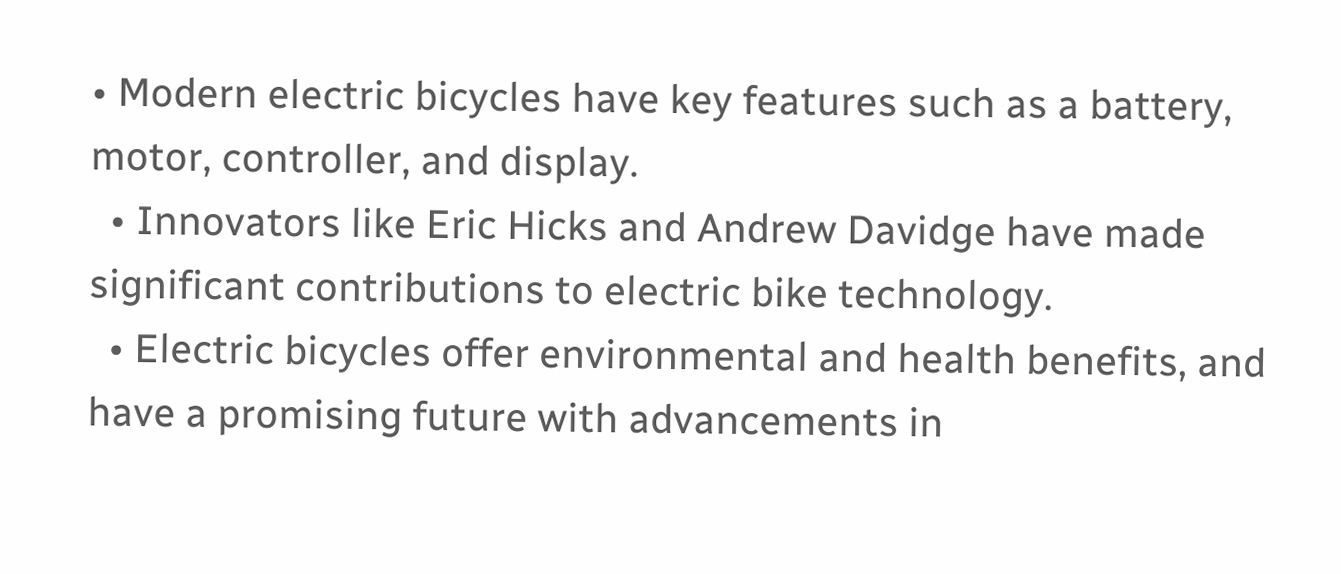• Modern electric bicycles have key features such as a battery, motor, controller, and display.
  • Innovators like Eric Hicks and Andrew Davidge have made significant contributions to electric bike technology.
  • Electric bicycles offer environmental and health benefits, and have a promising future with advancements in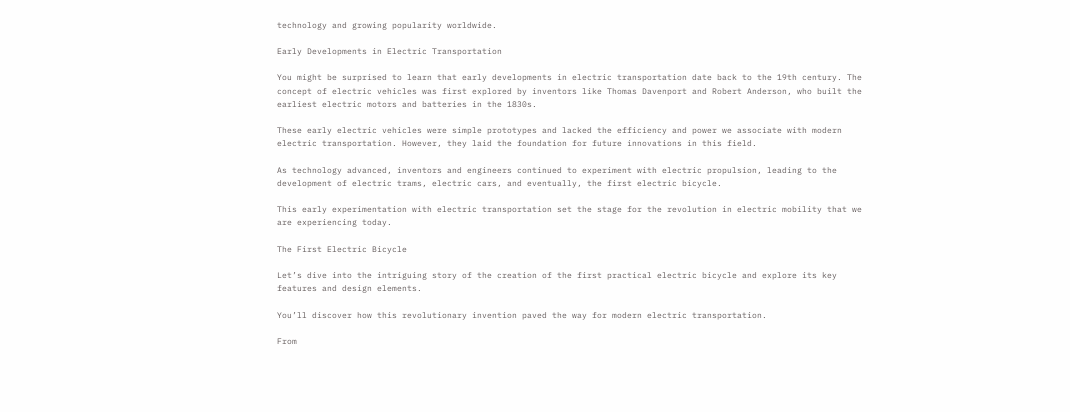technology and growing popularity worldwide.

Early Developments in Electric Transportation

You might be surprised to learn that early developments in electric transportation date back to the 19th century. The concept of electric vehicles was first explored by inventors like Thomas Davenport and Robert Anderson, who built the earliest electric motors and batteries in the 1830s.

These early electric vehicles were simple prototypes and lacked the efficiency and power we associate with modern electric transportation. However, they laid the foundation for future innovations in this field.

As technology advanced, inventors and engineers continued to experiment with electric propulsion, leading to the development of electric trams, electric cars, and eventually, the first electric bicycle.

This early experimentation with electric transportation set the stage for the revolution in electric mobility that we are experiencing today.

The First Electric Bicycle

Let’s dive into the intriguing story of the creation of the first practical electric bicycle and explore its key features and design elements.

You’ll discover how this revolutionary invention paved the way for modern electric transportation.

From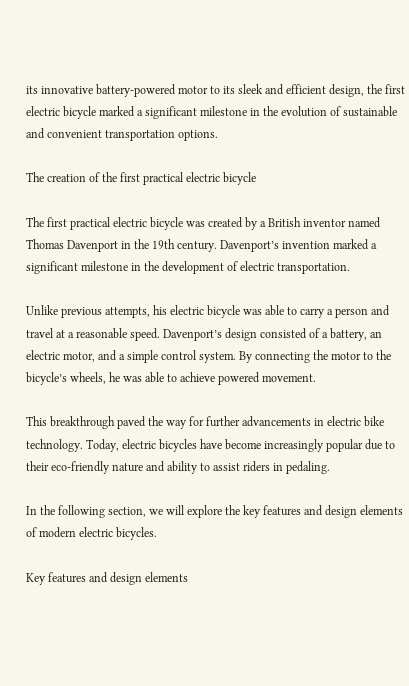its innovative battery-powered motor to its sleek and efficient design, the first electric bicycle marked a significant milestone in the evolution of sustainable and convenient transportation options.

The creation of the first practical electric bicycle

The first practical electric bicycle was created by a British inventor named Thomas Davenport in the 19th century. Davenport’s invention marked a significant milestone in the development of electric transportation.

Unlike previous attempts, his electric bicycle was able to carry a person and travel at a reasonable speed. Davenport’s design consisted of a battery, an electric motor, and a simple control system. By connecting the motor to the bicycle’s wheels, he was able to achieve powered movement.

This breakthrough paved the way for further advancements in electric bike technology. Today, electric bicycles have become increasingly popular due to their eco-friendly nature and ability to assist riders in pedaling.

In the following section, we will explore the key features and design elements of modern electric bicycles.

Key features and design elements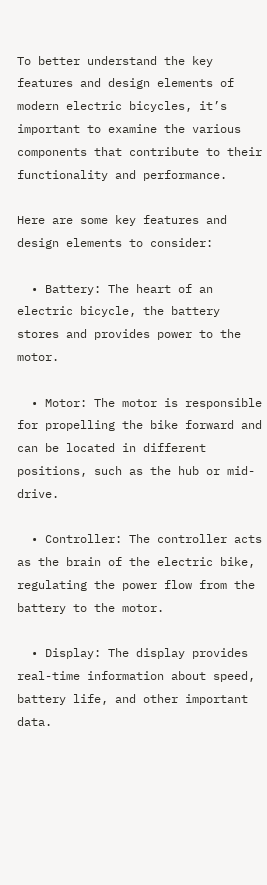To better understand the key features and design elements of modern electric bicycles, it’s important to examine the various components that contribute to their functionality and performance.

Here are some key features and design elements to consider:

  • Battery: The heart of an electric bicycle, the battery stores and provides power to the motor.

  • Motor: The motor is responsible for propelling the bike forward and can be located in different positions, such as the hub or mid-drive.

  • Controller: The controller acts as the brain of the electric bike, regulating the power flow from the battery to the motor.

  • Display: The display provides real-time information about speed, battery life, and other important data.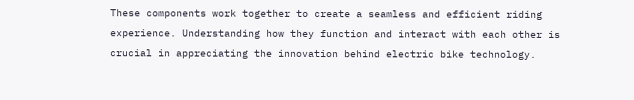These components work together to create a seamless and efficient riding experience. Understanding how they function and interact with each other is crucial in appreciating the innovation behind electric bike technology.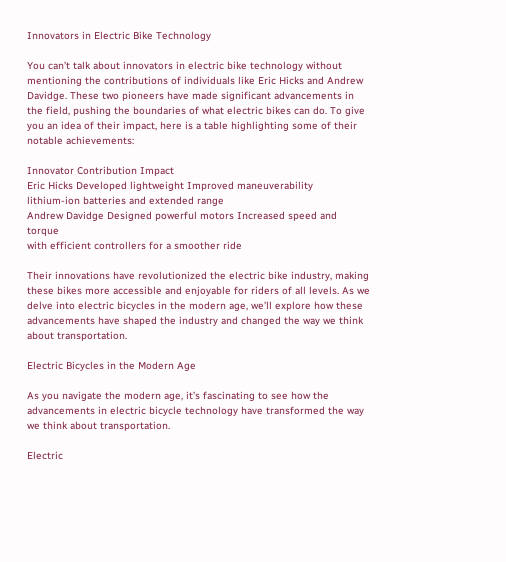Innovators in Electric Bike Technology

You can’t talk about innovators in electric bike technology without mentioning the contributions of individuals like Eric Hicks and Andrew Davidge. These two pioneers have made significant advancements in the field, pushing the boundaries of what electric bikes can do. To give you an idea of their impact, here is a table highlighting some of their notable achievements:

Innovator Contribution Impact
Eric Hicks Developed lightweight Improved maneuverability
lithium-ion batteries and extended range
Andrew Davidge Designed powerful motors Increased speed and torque
with efficient controllers for a smoother ride

Their innovations have revolutionized the electric bike industry, making these bikes more accessible and enjoyable for riders of all levels. As we delve into electric bicycles in the modern age, we’ll explore how these advancements have shaped the industry and changed the way we think about transportation.

Electric Bicycles in the Modern Age

As you navigate the modern age, it’s fascinating to see how the advancements in electric bicycle technology have transformed the way we think about transportation.

Electric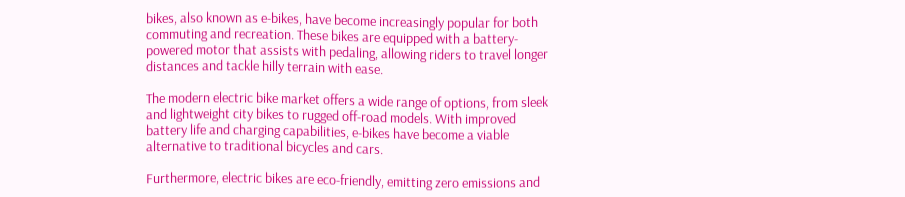bikes, also known as e-bikes, have become increasingly popular for both commuting and recreation. These bikes are equipped with a battery-powered motor that assists with pedaling, allowing riders to travel longer distances and tackle hilly terrain with ease.

The modern electric bike market offers a wide range of options, from sleek and lightweight city bikes to rugged off-road models. With improved battery life and charging capabilities, e-bikes have become a viable alternative to traditional bicycles and cars.

Furthermore, electric bikes are eco-friendly, emitting zero emissions and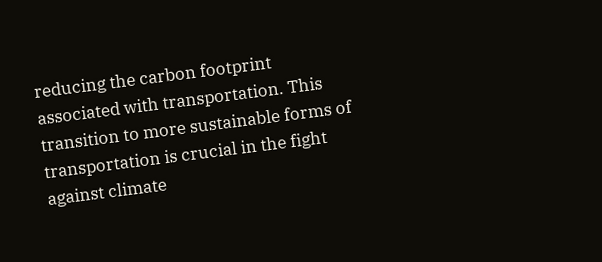reducing the carbon footprint associated with transportation. This transition to more sustainable forms of transportation is crucial in the fight against climate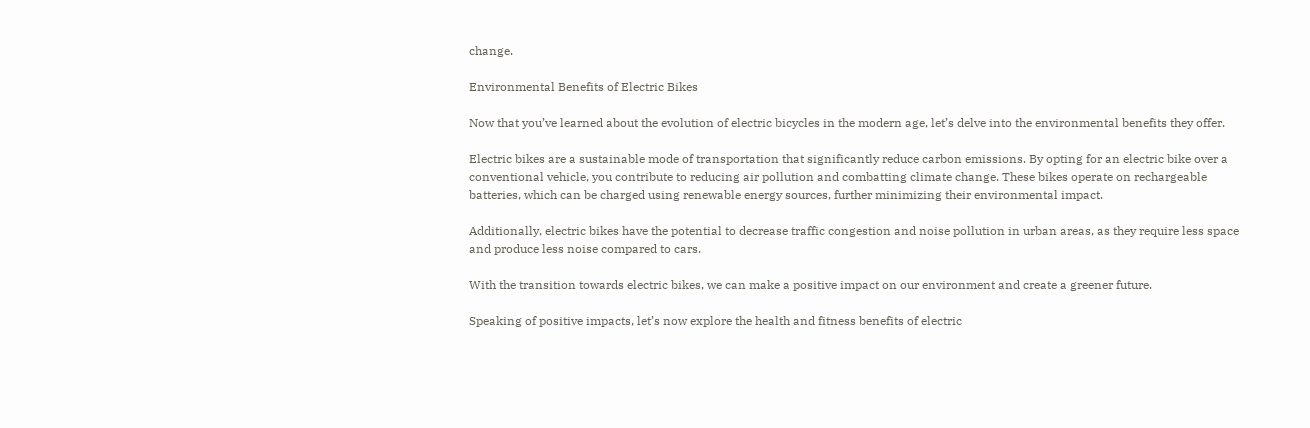change.

Environmental Benefits of Electric Bikes

Now that you’ve learned about the evolution of electric bicycles in the modern age, let’s delve into the environmental benefits they offer.

Electric bikes are a sustainable mode of transportation that significantly reduce carbon emissions. By opting for an electric bike over a conventional vehicle, you contribute to reducing air pollution and combatting climate change. These bikes operate on rechargeable batteries, which can be charged using renewable energy sources, further minimizing their environmental impact.

Additionally, electric bikes have the potential to decrease traffic congestion and noise pollution in urban areas, as they require less space and produce less noise compared to cars.

With the transition towards electric bikes, we can make a positive impact on our environment and create a greener future.

Speaking of positive impacts, let’s now explore the health and fitness benefits of electric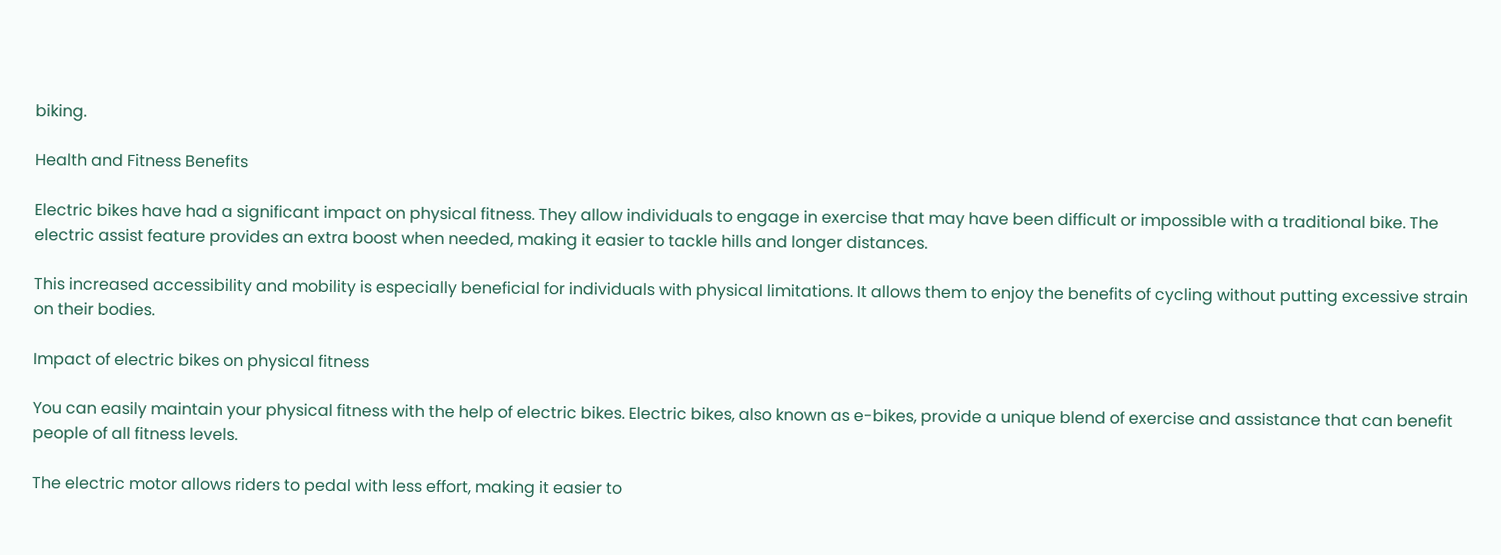biking.

Health and Fitness Benefits

Electric bikes have had a significant impact on physical fitness. They allow individuals to engage in exercise that may have been difficult or impossible with a traditional bike. The electric assist feature provides an extra boost when needed, making it easier to tackle hills and longer distances.

This increased accessibility and mobility is especially beneficial for individuals with physical limitations. It allows them to enjoy the benefits of cycling without putting excessive strain on their bodies.

Impact of electric bikes on physical fitness

You can easily maintain your physical fitness with the help of electric bikes. Electric bikes, also known as e-bikes, provide a unique blend of exercise and assistance that can benefit people of all fitness levels.

The electric motor allows riders to pedal with less effort, making it easier to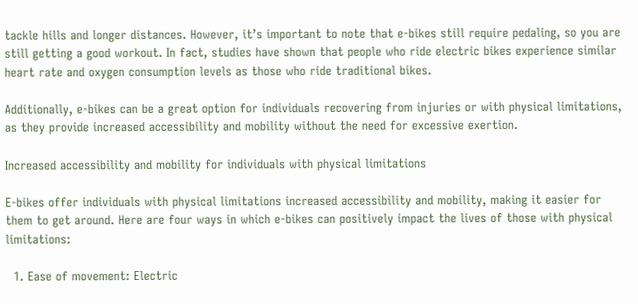tackle hills and longer distances. However, it’s important to note that e-bikes still require pedaling, so you are still getting a good workout. In fact, studies have shown that people who ride electric bikes experience similar heart rate and oxygen consumption levels as those who ride traditional bikes.

Additionally, e-bikes can be a great option for individuals recovering from injuries or with physical limitations, as they provide increased accessibility and mobility without the need for excessive exertion.

Increased accessibility and mobility for individuals with physical limitations

E-bikes offer individuals with physical limitations increased accessibility and mobility, making it easier for them to get around. Here are four ways in which e-bikes can positively impact the lives of those with physical limitations:

  1. Ease of movement: Electric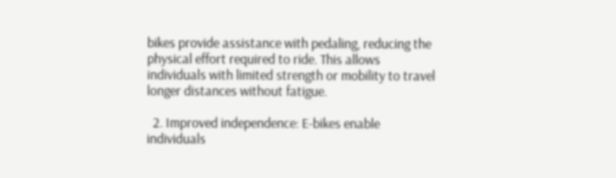bikes provide assistance with pedaling, reducing the physical effort required to ride. This allows individuals with limited strength or mobility to travel longer distances without fatigue.

  2. Improved independence: E-bikes enable individuals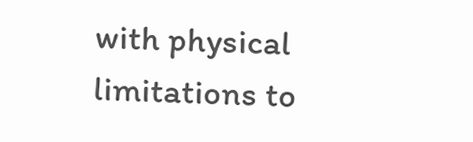with physical limitations to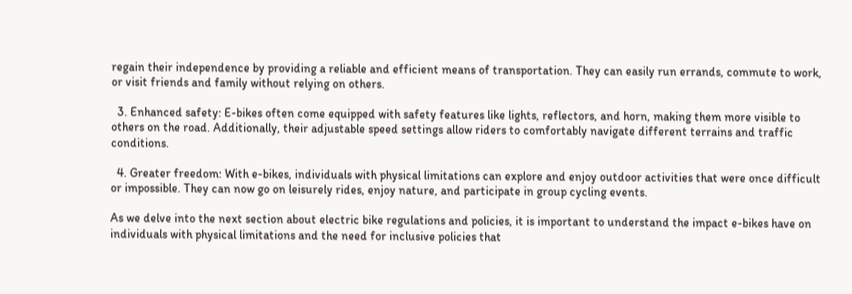regain their independence by providing a reliable and efficient means of transportation. They can easily run errands, commute to work, or visit friends and family without relying on others.

  3. Enhanced safety: E-bikes often come equipped with safety features like lights, reflectors, and horn, making them more visible to others on the road. Additionally, their adjustable speed settings allow riders to comfortably navigate different terrains and traffic conditions.

  4. Greater freedom: With e-bikes, individuals with physical limitations can explore and enjoy outdoor activities that were once difficult or impossible. They can now go on leisurely rides, enjoy nature, and participate in group cycling events.

As we delve into the next section about electric bike regulations and policies, it is important to understand the impact e-bikes have on individuals with physical limitations and the need for inclusive policies that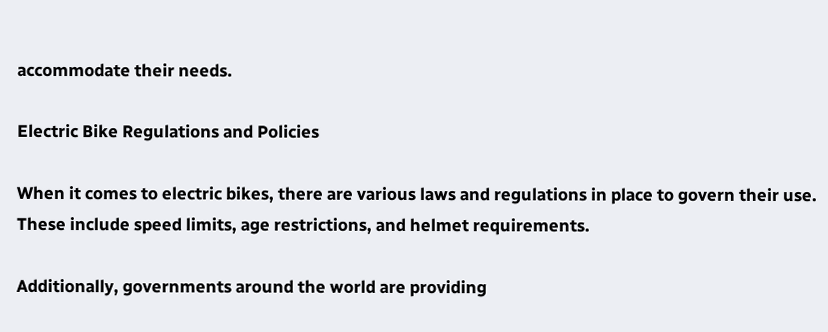accommodate their needs.

Electric Bike Regulations and Policies

When it comes to electric bikes, there are various laws and regulations in place to govern their use. These include speed limits, age restrictions, and helmet requirements.

Additionally, governments around the world are providing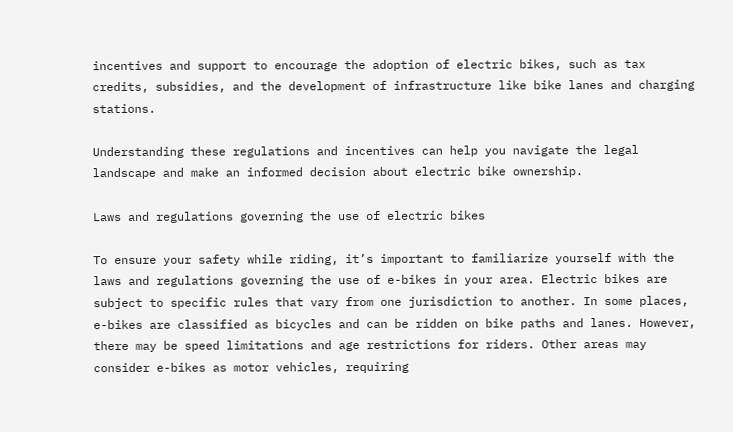incentives and support to encourage the adoption of electric bikes, such as tax credits, subsidies, and the development of infrastructure like bike lanes and charging stations.

Understanding these regulations and incentives can help you navigate the legal landscape and make an informed decision about electric bike ownership.

Laws and regulations governing the use of electric bikes

To ensure your safety while riding, it’s important to familiarize yourself with the laws and regulations governing the use of e-bikes in your area. Electric bikes are subject to specific rules that vary from one jurisdiction to another. In some places, e-bikes are classified as bicycles and can be ridden on bike paths and lanes. However, there may be speed limitations and age restrictions for riders. Other areas may consider e-bikes as motor vehicles, requiring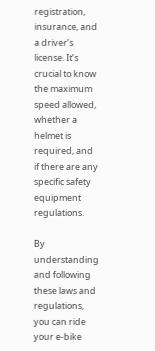registration, insurance, and a driver’s license. It’s crucial to know the maximum speed allowed, whether a helmet is required, and if there are any specific safety equipment regulations.

By understanding and following these laws and regulations, you can ride your e-bike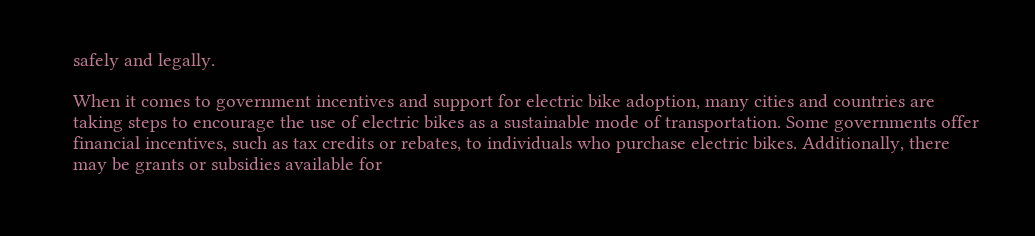safely and legally.

When it comes to government incentives and support for electric bike adoption, many cities and countries are taking steps to encourage the use of electric bikes as a sustainable mode of transportation. Some governments offer financial incentives, such as tax credits or rebates, to individuals who purchase electric bikes. Additionally, there may be grants or subsidies available for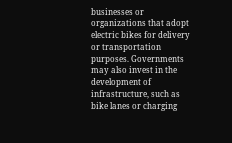businesses or organizations that adopt electric bikes for delivery or transportation purposes. Governments may also invest in the development of infrastructure, such as bike lanes or charging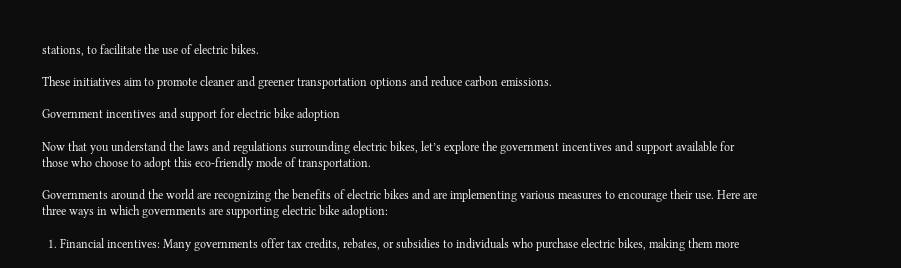stations, to facilitate the use of electric bikes.

These initiatives aim to promote cleaner and greener transportation options and reduce carbon emissions.

Government incentives and support for electric bike adoption

Now that you understand the laws and regulations surrounding electric bikes, let’s explore the government incentives and support available for those who choose to adopt this eco-friendly mode of transportation.

Governments around the world are recognizing the benefits of electric bikes and are implementing various measures to encourage their use. Here are three ways in which governments are supporting electric bike adoption:

  1. Financial incentives: Many governments offer tax credits, rebates, or subsidies to individuals who purchase electric bikes, making them more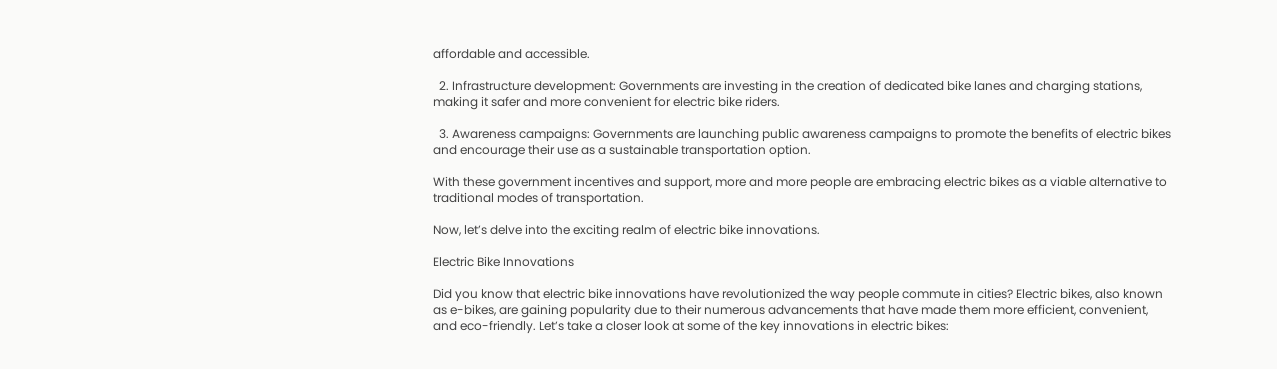affordable and accessible.

  2. Infrastructure development: Governments are investing in the creation of dedicated bike lanes and charging stations, making it safer and more convenient for electric bike riders.

  3. Awareness campaigns: Governments are launching public awareness campaigns to promote the benefits of electric bikes and encourage their use as a sustainable transportation option.

With these government incentives and support, more and more people are embracing electric bikes as a viable alternative to traditional modes of transportation.

Now, let’s delve into the exciting realm of electric bike innovations.

Electric Bike Innovations

Did you know that electric bike innovations have revolutionized the way people commute in cities? Electric bikes, also known as e-bikes, are gaining popularity due to their numerous advancements that have made them more efficient, convenient, and eco-friendly. Let’s take a closer look at some of the key innovations in electric bikes: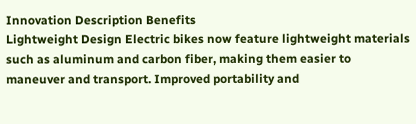Innovation Description Benefits
Lightweight Design Electric bikes now feature lightweight materials such as aluminum and carbon fiber, making them easier to maneuver and transport. Improved portability and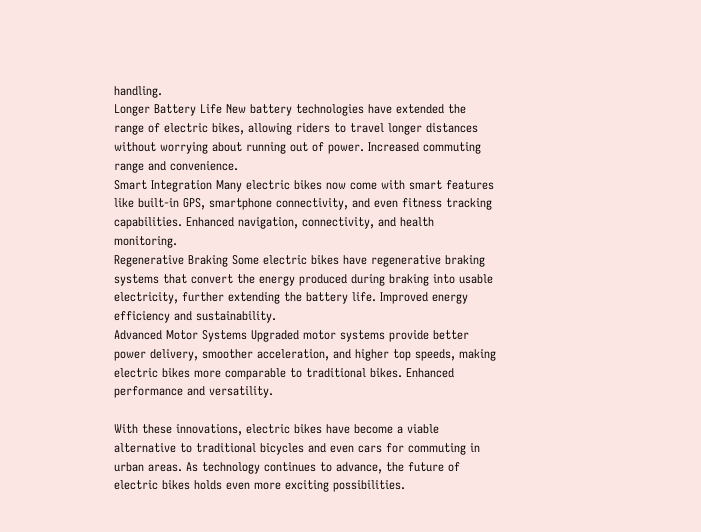handling.
Longer Battery Life New battery technologies have extended the range of electric bikes, allowing riders to travel longer distances without worrying about running out of power. Increased commuting range and convenience.
Smart Integration Many electric bikes now come with smart features like built-in GPS, smartphone connectivity, and even fitness tracking capabilities. Enhanced navigation, connectivity, and health monitoring.
Regenerative Braking Some electric bikes have regenerative braking systems that convert the energy produced during braking into usable electricity, further extending the battery life. Improved energy efficiency and sustainability.
Advanced Motor Systems Upgraded motor systems provide better power delivery, smoother acceleration, and higher top speeds, making electric bikes more comparable to traditional bikes. Enhanced performance and versatility.

With these innovations, electric bikes have become a viable alternative to traditional bicycles and even cars for commuting in urban areas. As technology continues to advance, the future of electric bikes holds even more exciting possibilities.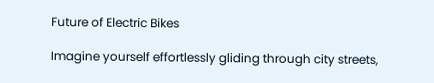Future of Electric Bikes

Imagine yourself effortlessly gliding through city streets,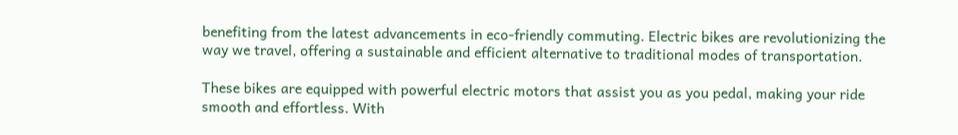benefiting from the latest advancements in eco-friendly commuting. Electric bikes are revolutionizing the way we travel, offering a sustainable and efficient alternative to traditional modes of transportation.

These bikes are equipped with powerful electric motors that assist you as you pedal, making your ride smooth and effortless. With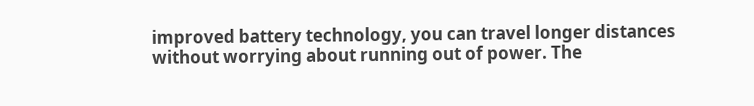improved battery technology, you can travel longer distances without worrying about running out of power. The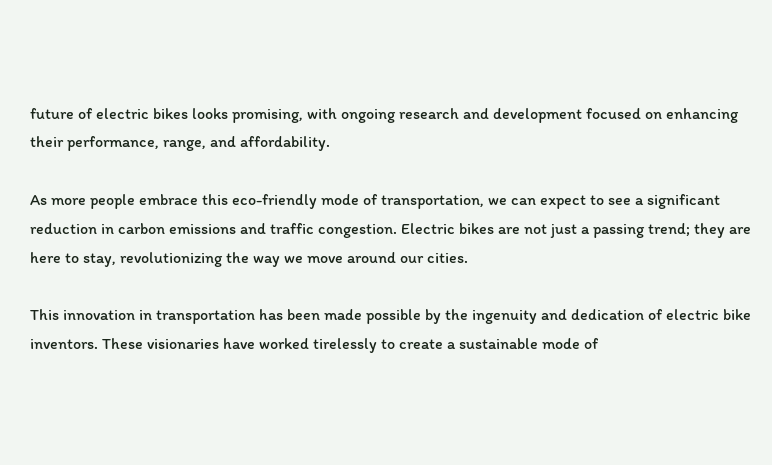future of electric bikes looks promising, with ongoing research and development focused on enhancing their performance, range, and affordability.

As more people embrace this eco-friendly mode of transportation, we can expect to see a significant reduction in carbon emissions and traffic congestion. Electric bikes are not just a passing trend; they are here to stay, revolutionizing the way we move around our cities.

This innovation in transportation has been made possible by the ingenuity and dedication of electric bike inventors. These visionaries have worked tirelessly to create a sustainable mode of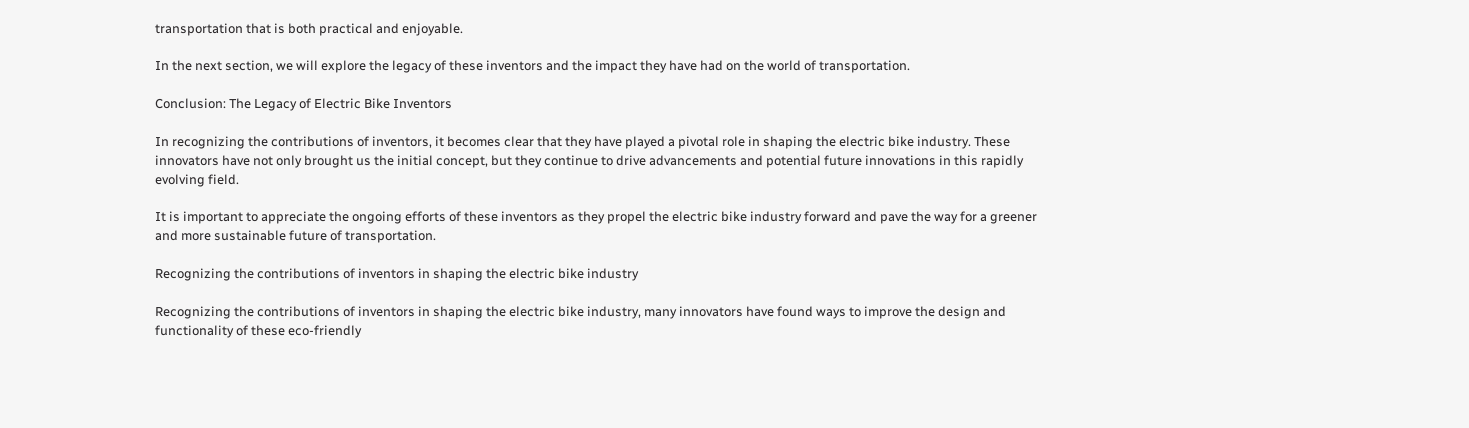transportation that is both practical and enjoyable.

In the next section, we will explore the legacy of these inventors and the impact they have had on the world of transportation.

Conclusion: The Legacy of Electric Bike Inventors

In recognizing the contributions of inventors, it becomes clear that they have played a pivotal role in shaping the electric bike industry. These innovators have not only brought us the initial concept, but they continue to drive advancements and potential future innovations in this rapidly evolving field.

It is important to appreciate the ongoing efforts of these inventors as they propel the electric bike industry forward and pave the way for a greener and more sustainable future of transportation.

Recognizing the contributions of inventors in shaping the electric bike industry

Recognizing the contributions of inventors in shaping the electric bike industry, many innovators have found ways to improve the design and functionality of these eco-friendly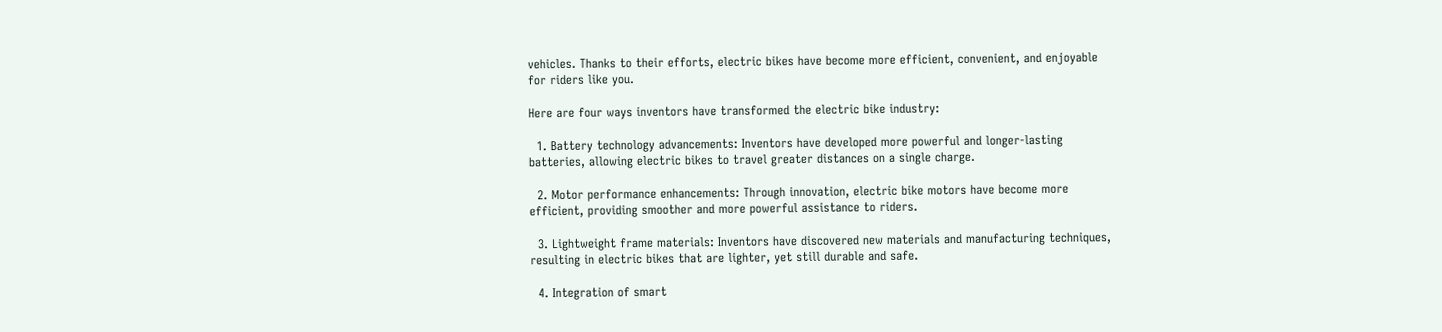vehicles. Thanks to their efforts, electric bikes have become more efficient, convenient, and enjoyable for riders like you.

Here are four ways inventors have transformed the electric bike industry:

  1. Battery technology advancements: Inventors have developed more powerful and longer-lasting batteries, allowing electric bikes to travel greater distances on a single charge.

  2. Motor performance enhancements: Through innovation, electric bike motors have become more efficient, providing smoother and more powerful assistance to riders.

  3. Lightweight frame materials: Inventors have discovered new materials and manufacturing techniques, resulting in electric bikes that are lighter, yet still durable and safe.

  4. Integration of smart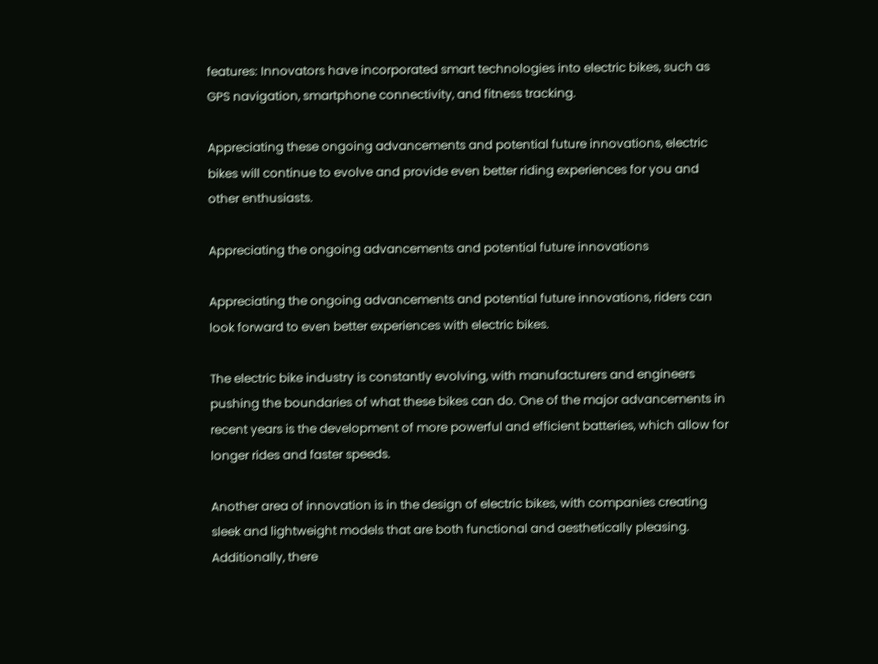features: Innovators have incorporated smart technologies into electric bikes, such as GPS navigation, smartphone connectivity, and fitness tracking.

Appreciating these ongoing advancements and potential future innovations, electric bikes will continue to evolve and provide even better riding experiences for you and other enthusiasts.

Appreciating the ongoing advancements and potential future innovations

Appreciating the ongoing advancements and potential future innovations, riders can look forward to even better experiences with electric bikes.

The electric bike industry is constantly evolving, with manufacturers and engineers pushing the boundaries of what these bikes can do. One of the major advancements in recent years is the development of more powerful and efficient batteries, which allow for longer rides and faster speeds.

Another area of innovation is in the design of electric bikes, with companies creating sleek and lightweight models that are both functional and aesthetically pleasing. Additionally, there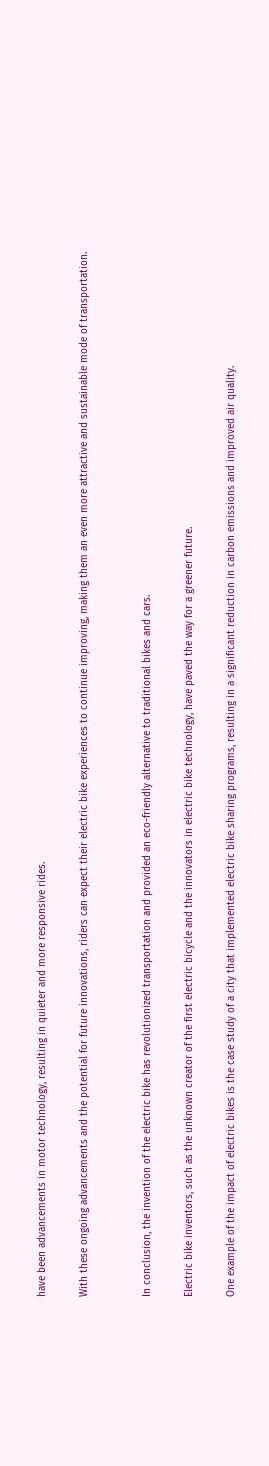have been advancements in motor technology, resulting in quieter and more responsive rides.

With these ongoing advancements and the potential for future innovations, riders can expect their electric bike experiences to continue improving, making them an even more attractive and sustainable mode of transportation.


In conclusion, the invention of the electric bike has revolutionized transportation and provided an eco-friendly alternative to traditional bikes and cars.

Electric bike inventors, such as the unknown creator of the first electric bicycle and the innovators in electric bike technology, have paved the way for a greener future.

One example of the impact of electric bikes is the case study of a city that implemented electric bike sharing programs, resulting in a significant reduction in carbon emissions and improved air quality.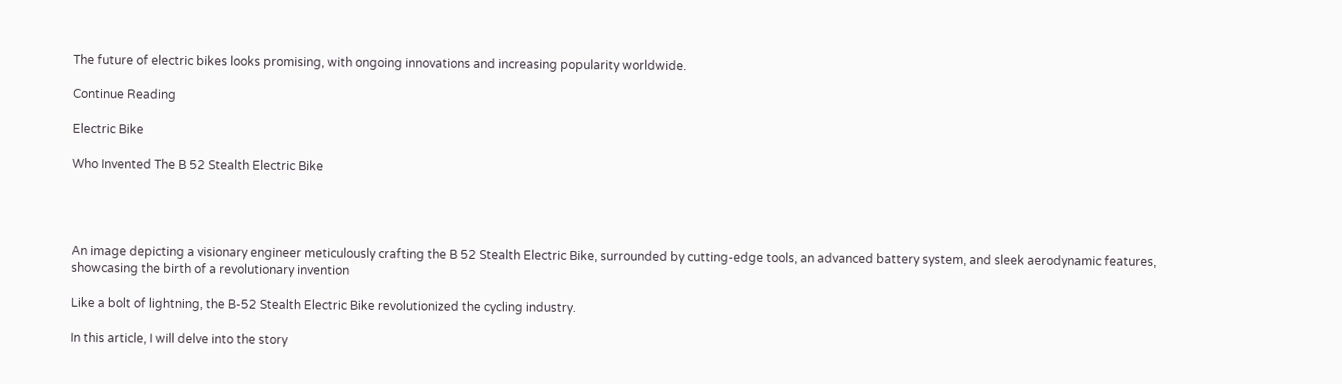The future of electric bikes looks promising, with ongoing innovations and increasing popularity worldwide.

Continue Reading

Electric Bike

Who Invented The B 52 Stealth Electric Bike




An image depicting a visionary engineer meticulously crafting the B 52 Stealth Electric Bike, surrounded by cutting-edge tools, an advanced battery system, and sleek aerodynamic features, showcasing the birth of a revolutionary invention

Like a bolt of lightning, the B-52 Stealth Electric Bike revolutionized the cycling industry.

In this article, I will delve into the story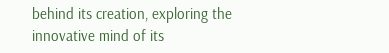behind its creation, exploring the innovative mind of its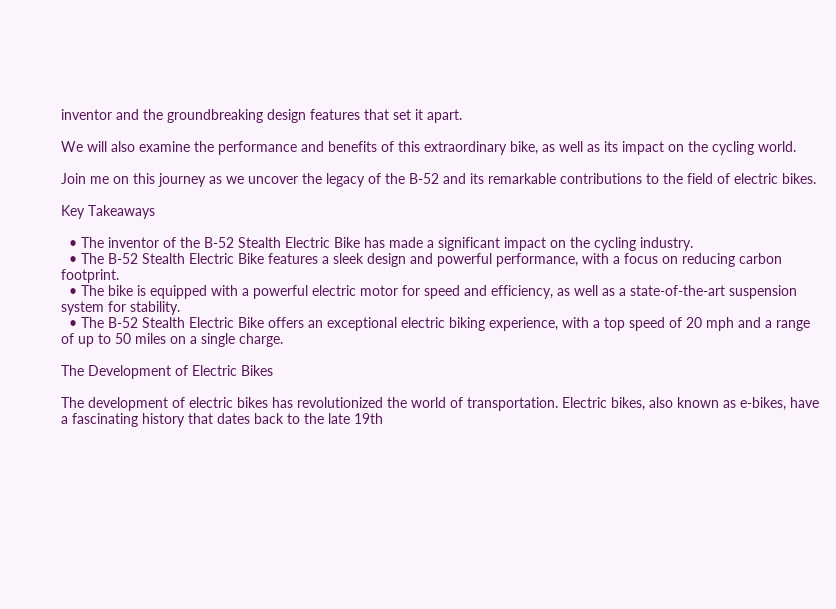inventor and the groundbreaking design features that set it apart.

We will also examine the performance and benefits of this extraordinary bike, as well as its impact on the cycling world.

Join me on this journey as we uncover the legacy of the B-52 and its remarkable contributions to the field of electric bikes.

Key Takeaways

  • The inventor of the B-52 Stealth Electric Bike has made a significant impact on the cycling industry.
  • The B-52 Stealth Electric Bike features a sleek design and powerful performance, with a focus on reducing carbon footprint.
  • The bike is equipped with a powerful electric motor for speed and efficiency, as well as a state-of-the-art suspension system for stability.
  • The B-52 Stealth Electric Bike offers an exceptional electric biking experience, with a top speed of 20 mph and a range of up to 50 miles on a single charge.

The Development of Electric Bikes

The development of electric bikes has revolutionized the world of transportation. Electric bikes, also known as e-bikes, have a fascinating history that dates back to the late 19th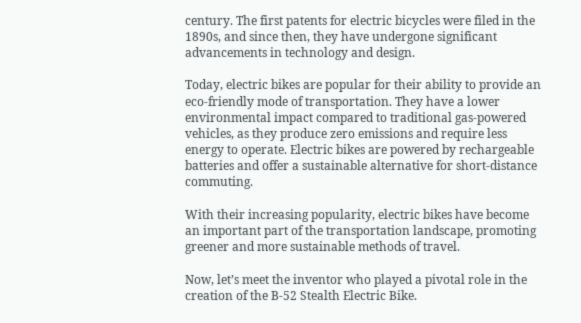century. The first patents for electric bicycles were filed in the 1890s, and since then, they have undergone significant advancements in technology and design.

Today, electric bikes are popular for their ability to provide an eco-friendly mode of transportation. They have a lower environmental impact compared to traditional gas-powered vehicles, as they produce zero emissions and require less energy to operate. Electric bikes are powered by rechargeable batteries and offer a sustainable alternative for short-distance commuting.

With their increasing popularity, electric bikes have become an important part of the transportation landscape, promoting greener and more sustainable methods of travel.

Now, let’s meet the inventor who played a pivotal role in the creation of the B-52 Stealth Electric Bike.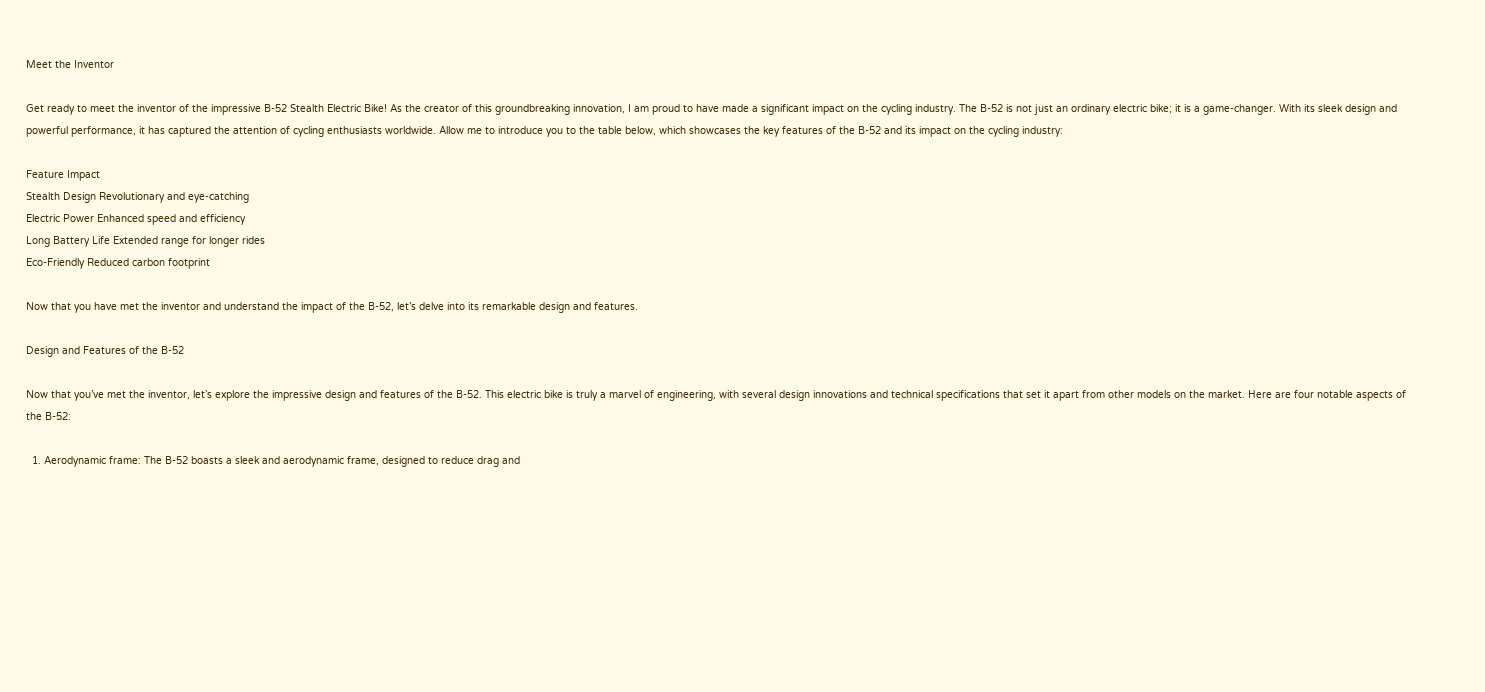Meet the Inventor

Get ready to meet the inventor of the impressive B-52 Stealth Electric Bike! As the creator of this groundbreaking innovation, I am proud to have made a significant impact on the cycling industry. The B-52 is not just an ordinary electric bike; it is a game-changer. With its sleek design and powerful performance, it has captured the attention of cycling enthusiasts worldwide. Allow me to introduce you to the table below, which showcases the key features of the B-52 and its impact on the cycling industry:

Feature Impact
Stealth Design Revolutionary and eye-catching
Electric Power Enhanced speed and efficiency
Long Battery Life Extended range for longer rides
Eco-Friendly Reduced carbon footprint

Now that you have met the inventor and understand the impact of the B-52, let’s delve into its remarkable design and features.

Design and Features of the B-52

Now that you’ve met the inventor, let’s explore the impressive design and features of the B-52. This electric bike is truly a marvel of engineering, with several design innovations and technical specifications that set it apart from other models on the market. Here are four notable aspects of the B-52:

  1. Aerodynamic frame: The B-52 boasts a sleek and aerodynamic frame, designed to reduce drag and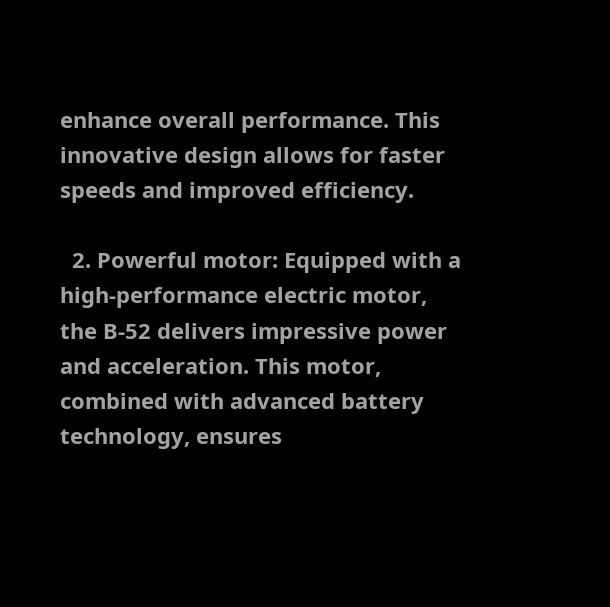enhance overall performance. This innovative design allows for faster speeds and improved efficiency.

  2. Powerful motor: Equipped with a high-performance electric motor, the B-52 delivers impressive power and acceleration. This motor, combined with advanced battery technology, ensures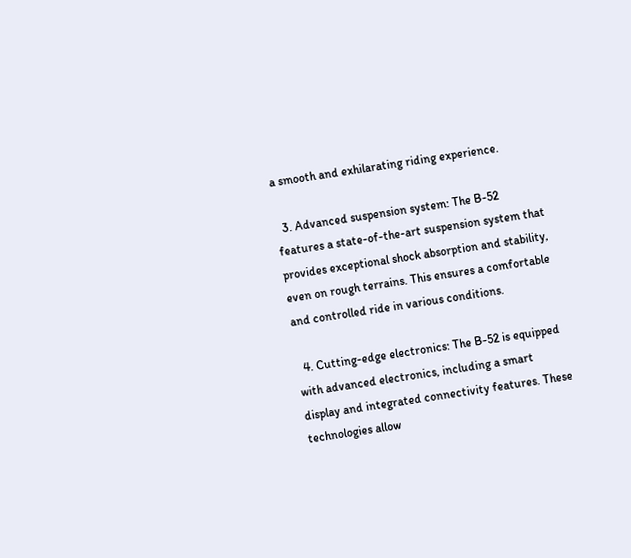a smooth and exhilarating riding experience.

  3. Advanced suspension system: The B-52 features a state-of-the-art suspension system that provides exceptional shock absorption and stability, even on rough terrains. This ensures a comfortable and controlled ride in various conditions.

  4. Cutting-edge electronics: The B-52 is equipped with advanced electronics, including a smart display and integrated connectivity features. These technologies allow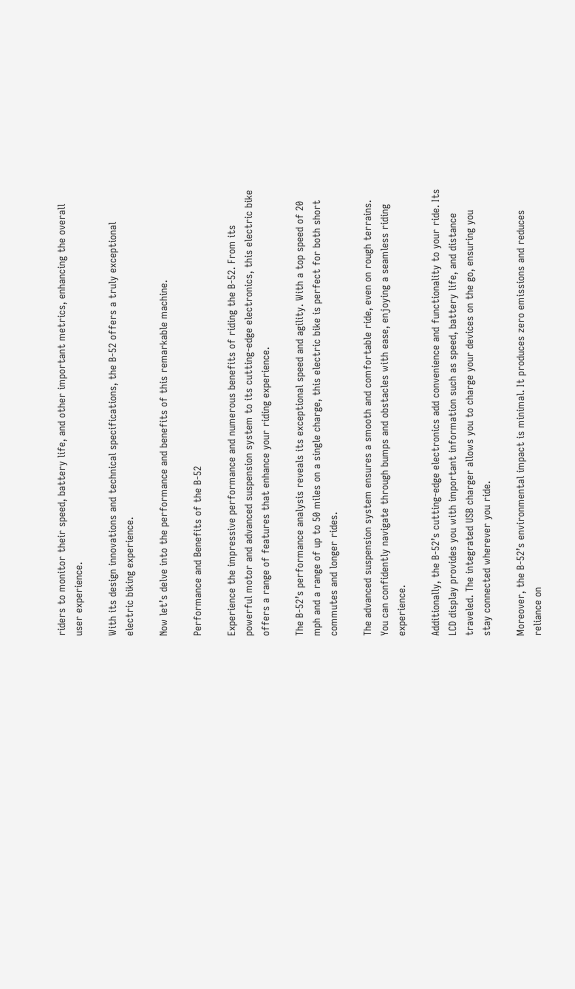riders to monitor their speed, battery life, and other important metrics, enhancing the overall user experience.

With its design innovations and technical specifications, the B-52 offers a truly exceptional electric biking experience.

Now let’s delve into the performance and benefits of this remarkable machine.

Performance and Benefits of the B-52

Experience the impressive performance and numerous benefits of riding the B-52. From its powerful motor and advanced suspension system to its cutting-edge electronics, this electric bike offers a range of features that enhance your riding experience.

The B-52’s performance analysis reveals its exceptional speed and agility. With a top speed of 20 mph and a range of up to 50 miles on a single charge, this electric bike is perfect for both short commutes and longer rides.

The advanced suspension system ensures a smooth and comfortable ride, even on rough terrains. You can confidently navigate through bumps and obstacles with ease, enjoying a seamless riding experience.

Additionally, the B-52’s cutting-edge electronics add convenience and functionality to your ride. Its LCD display provides you with important information such as speed, battery life, and distance traveled. The integrated USB charger allows you to charge your devices on the go, ensuring you stay connected wherever you ride.

Moreover, the B-52’s environmental impact is minimal. It produces zero emissions and reduces reliance on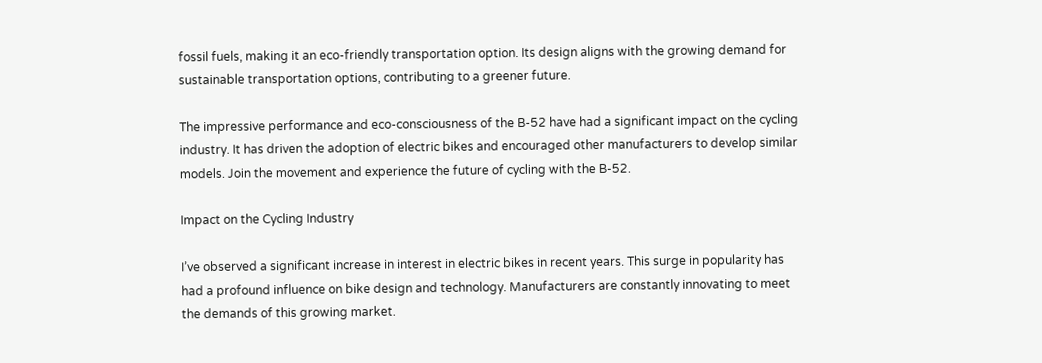fossil fuels, making it an eco-friendly transportation option. Its design aligns with the growing demand for sustainable transportation options, contributing to a greener future.

The impressive performance and eco-consciousness of the B-52 have had a significant impact on the cycling industry. It has driven the adoption of electric bikes and encouraged other manufacturers to develop similar models. Join the movement and experience the future of cycling with the B-52.

Impact on the Cycling Industry

I’ve observed a significant increase in interest in electric bikes in recent years. This surge in popularity has had a profound influence on bike design and technology. Manufacturers are constantly innovating to meet the demands of this growing market.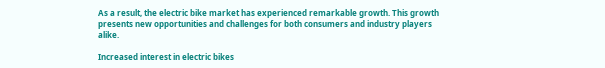As a result, the electric bike market has experienced remarkable growth. This growth presents new opportunities and challenges for both consumers and industry players alike.

Increased interest in electric bikes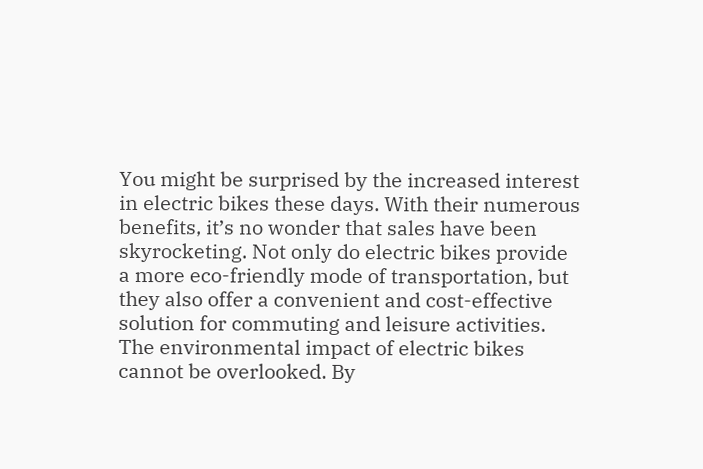You might be surprised by the increased interest in electric bikes these days. With their numerous benefits, it’s no wonder that sales have been skyrocketing. Not only do electric bikes provide a more eco-friendly mode of transportation, but they also offer a convenient and cost-effective solution for commuting and leisure activities. The environmental impact of electric bikes cannot be overlooked. By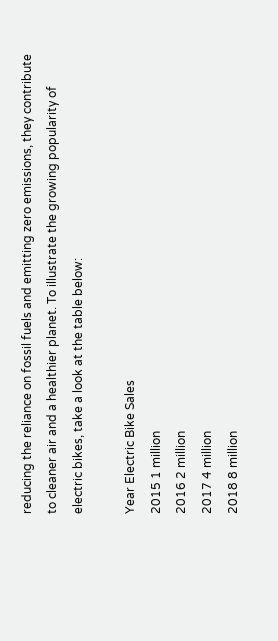reducing the reliance on fossil fuels and emitting zero emissions, they contribute to cleaner air and a healthier planet. To illustrate the growing popularity of electric bikes, take a look at the table below:

Year Electric Bike Sales
2015 1 million
2016 2 million
2017 4 million
2018 8 million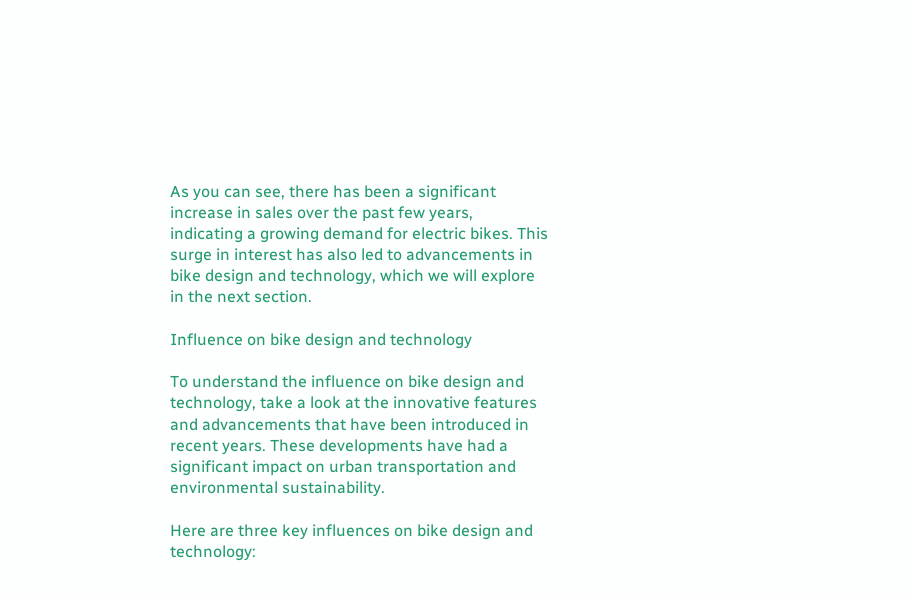As you can see, there has been a significant increase in sales over the past few years, indicating a growing demand for electric bikes. This surge in interest has also led to advancements in bike design and technology, which we will explore in the next section.

Influence on bike design and technology

To understand the influence on bike design and technology, take a look at the innovative features and advancements that have been introduced in recent years. These developments have had a significant impact on urban transportation and environmental sustainability.

Here are three key influences on bike design and technology: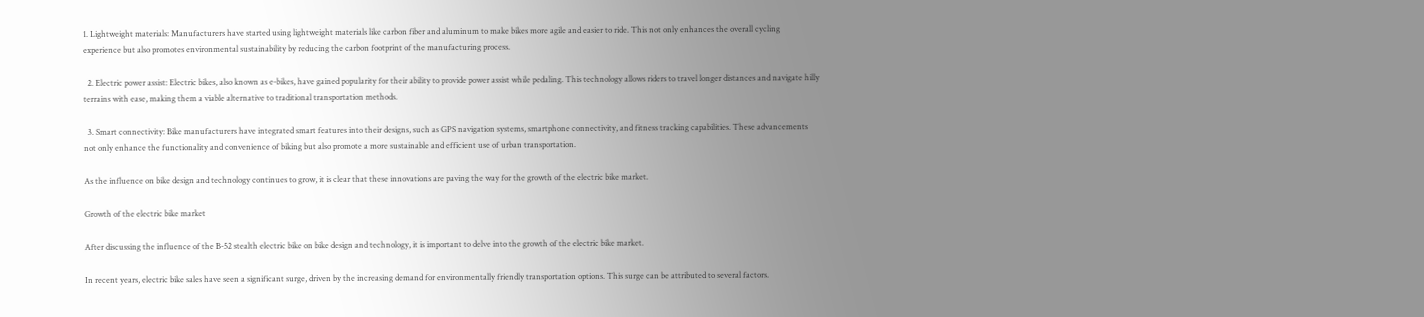1. Lightweight materials: Manufacturers have started using lightweight materials like carbon fiber and aluminum to make bikes more agile and easier to ride. This not only enhances the overall cycling experience but also promotes environmental sustainability by reducing the carbon footprint of the manufacturing process.

  2. Electric power assist: Electric bikes, also known as e-bikes, have gained popularity for their ability to provide power assist while pedaling. This technology allows riders to travel longer distances and navigate hilly terrains with ease, making them a viable alternative to traditional transportation methods.

  3. Smart connectivity: Bike manufacturers have integrated smart features into their designs, such as GPS navigation systems, smartphone connectivity, and fitness tracking capabilities. These advancements not only enhance the functionality and convenience of biking but also promote a more sustainable and efficient use of urban transportation.

As the influence on bike design and technology continues to grow, it is clear that these innovations are paving the way for the growth of the electric bike market.

Growth of the electric bike market

After discussing the influence of the B-52 stealth electric bike on bike design and technology, it is important to delve into the growth of the electric bike market.

In recent years, electric bike sales have seen a significant surge, driven by the increasing demand for environmentally friendly transportation options. This surge can be attributed to several factors.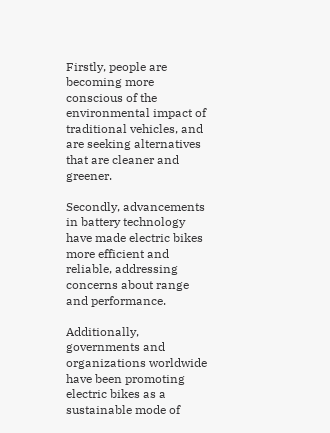Firstly, people are becoming more conscious of the environmental impact of traditional vehicles, and are seeking alternatives that are cleaner and greener.

Secondly, advancements in battery technology have made electric bikes more efficient and reliable, addressing concerns about range and performance.

Additionally, governments and organizations worldwide have been promoting electric bikes as a sustainable mode of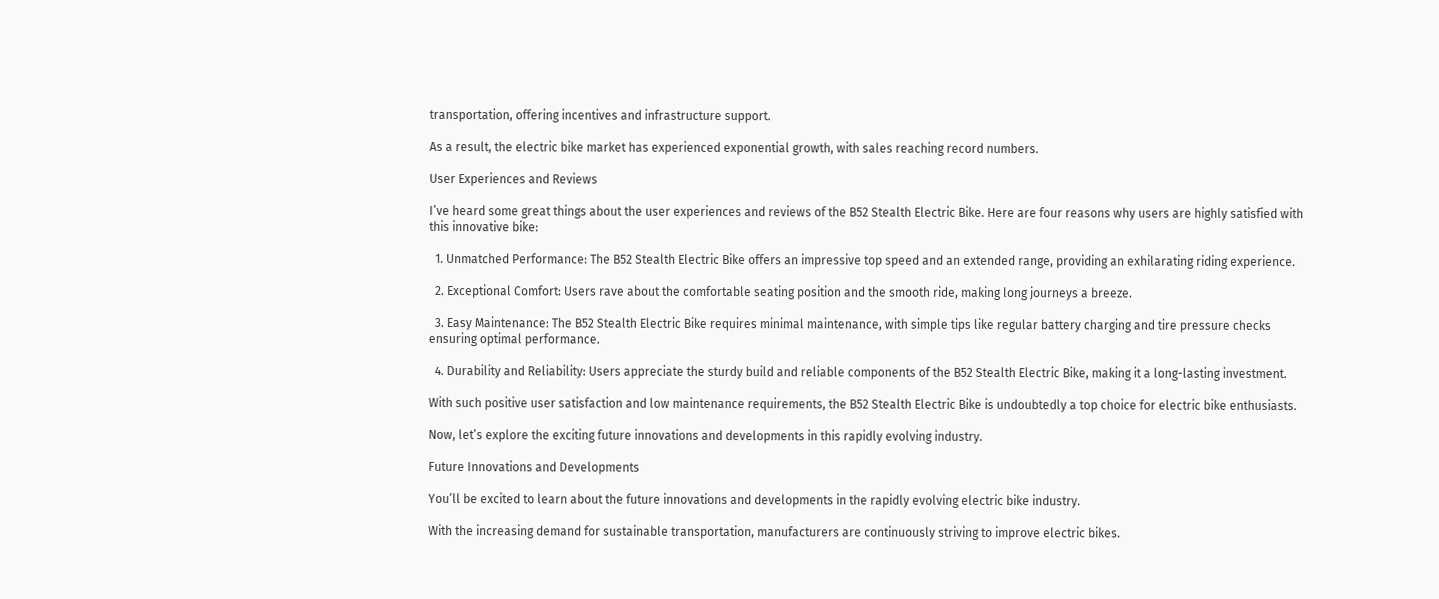transportation, offering incentives and infrastructure support.

As a result, the electric bike market has experienced exponential growth, with sales reaching record numbers.

User Experiences and Reviews

I’ve heard some great things about the user experiences and reviews of the B52 Stealth Electric Bike. Here are four reasons why users are highly satisfied with this innovative bike:

  1. Unmatched Performance: The B52 Stealth Electric Bike offers an impressive top speed and an extended range, providing an exhilarating riding experience.

  2. Exceptional Comfort: Users rave about the comfortable seating position and the smooth ride, making long journeys a breeze.

  3. Easy Maintenance: The B52 Stealth Electric Bike requires minimal maintenance, with simple tips like regular battery charging and tire pressure checks ensuring optimal performance.

  4. Durability and Reliability: Users appreciate the sturdy build and reliable components of the B52 Stealth Electric Bike, making it a long-lasting investment.

With such positive user satisfaction and low maintenance requirements, the B52 Stealth Electric Bike is undoubtedly a top choice for electric bike enthusiasts.

Now, let’s explore the exciting future innovations and developments in this rapidly evolving industry.

Future Innovations and Developments

You’ll be excited to learn about the future innovations and developments in the rapidly evolving electric bike industry.

With the increasing demand for sustainable transportation, manufacturers are continuously striving to improve electric bikes.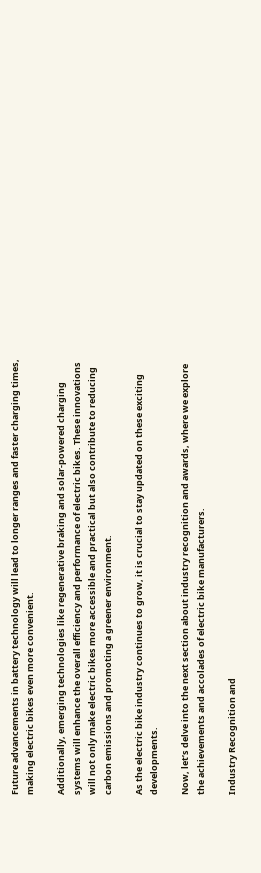Future advancements in battery technology will lead to longer ranges and faster charging times, making electric bikes even more convenient.

Additionally, emerging technologies like regenerative braking and solar-powered charging systems will enhance the overall efficiency and performance of electric bikes. These innovations will not only make electric bikes more accessible and practical but also contribute to reducing carbon emissions and promoting a greener environment.

As the electric bike industry continues to grow, it is crucial to stay updated on these exciting developments.

Now, let’s delve into the next section about industry recognition and awards, where we explore the achievements and accolades of electric bike manufacturers.

Industry Recognition and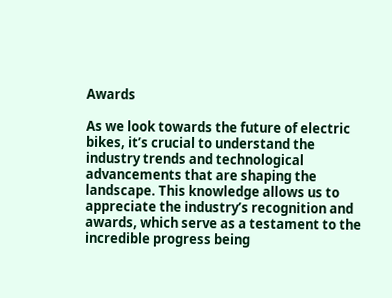Awards

As we look towards the future of electric bikes, it’s crucial to understand the industry trends and technological advancements that are shaping the landscape. This knowledge allows us to appreciate the industry’s recognition and awards, which serve as a testament to the incredible progress being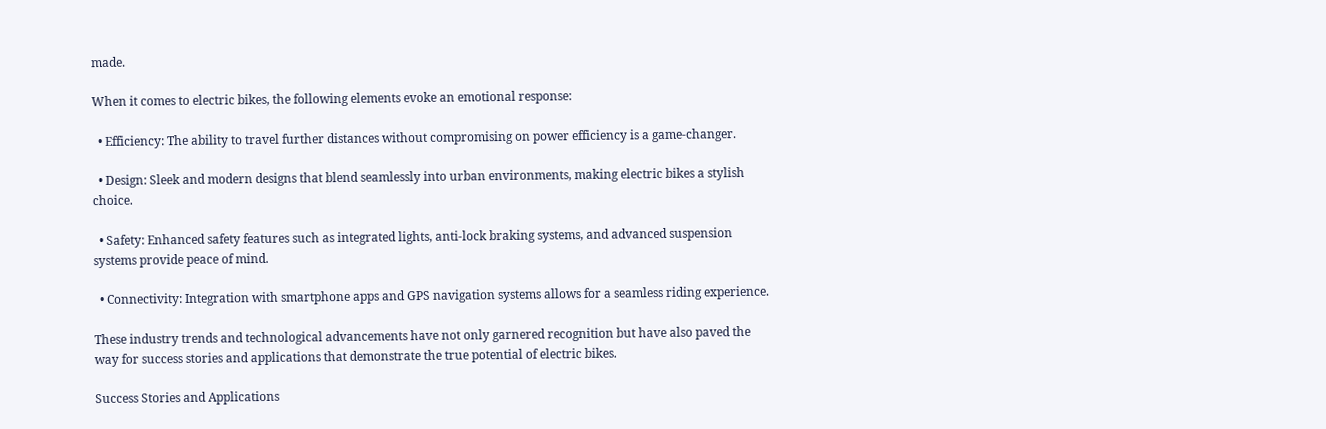made.

When it comes to electric bikes, the following elements evoke an emotional response:

  • Efficiency: The ability to travel further distances without compromising on power efficiency is a game-changer.

  • Design: Sleek and modern designs that blend seamlessly into urban environments, making electric bikes a stylish choice.

  • Safety: Enhanced safety features such as integrated lights, anti-lock braking systems, and advanced suspension systems provide peace of mind.

  • Connectivity: Integration with smartphone apps and GPS navigation systems allows for a seamless riding experience.

These industry trends and technological advancements have not only garnered recognition but have also paved the way for success stories and applications that demonstrate the true potential of electric bikes.

Success Stories and Applications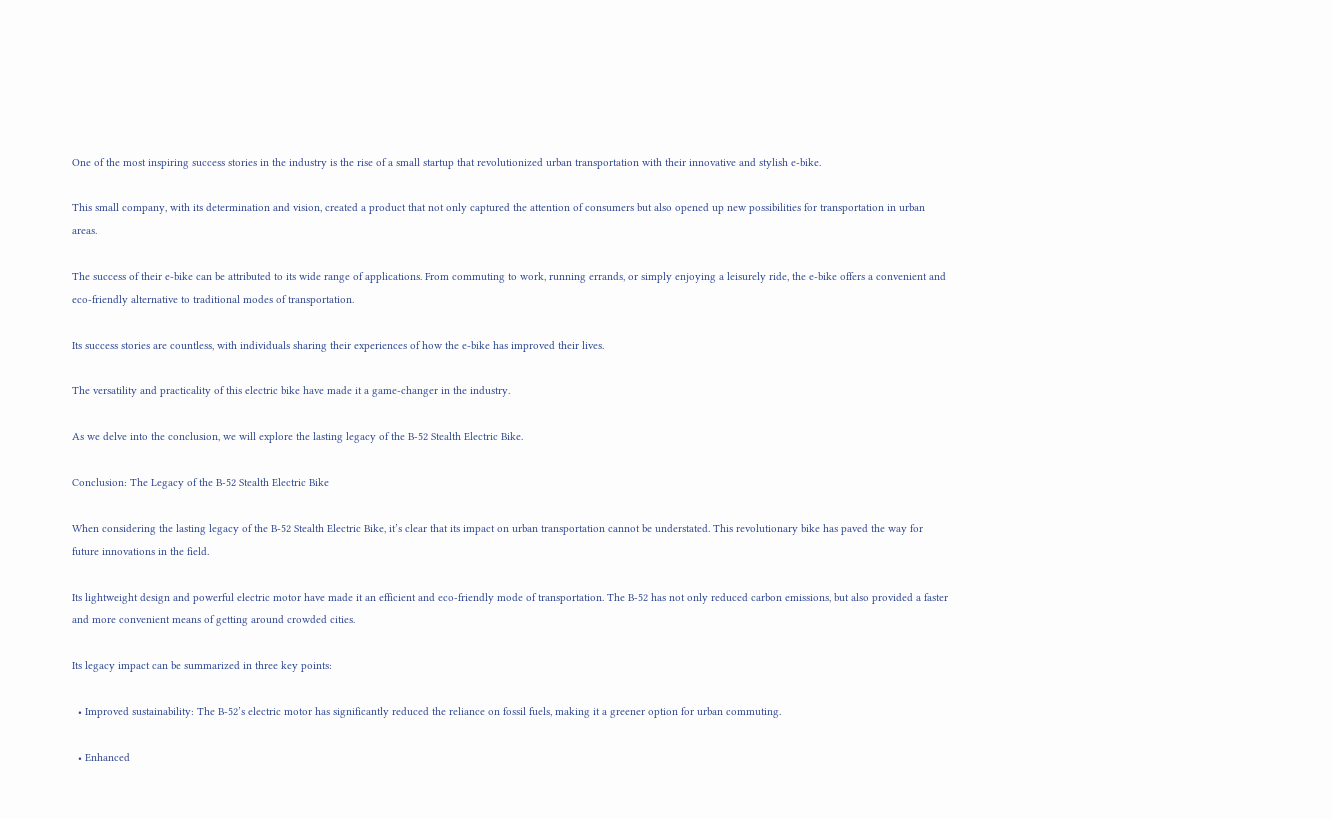One of the most inspiring success stories in the industry is the rise of a small startup that revolutionized urban transportation with their innovative and stylish e-bike.

This small company, with its determination and vision, created a product that not only captured the attention of consumers but also opened up new possibilities for transportation in urban areas.

The success of their e-bike can be attributed to its wide range of applications. From commuting to work, running errands, or simply enjoying a leisurely ride, the e-bike offers a convenient and eco-friendly alternative to traditional modes of transportation.

Its success stories are countless, with individuals sharing their experiences of how the e-bike has improved their lives.

The versatility and practicality of this electric bike have made it a game-changer in the industry.

As we delve into the conclusion, we will explore the lasting legacy of the B-52 Stealth Electric Bike.

Conclusion: The Legacy of the B-52 Stealth Electric Bike

When considering the lasting legacy of the B-52 Stealth Electric Bike, it’s clear that its impact on urban transportation cannot be understated. This revolutionary bike has paved the way for future innovations in the field.

Its lightweight design and powerful electric motor have made it an efficient and eco-friendly mode of transportation. The B-52 has not only reduced carbon emissions, but also provided a faster and more convenient means of getting around crowded cities.

Its legacy impact can be summarized in three key points:

  • Improved sustainability: The B-52’s electric motor has significantly reduced the reliance on fossil fuels, making it a greener option for urban commuting.

  • Enhanced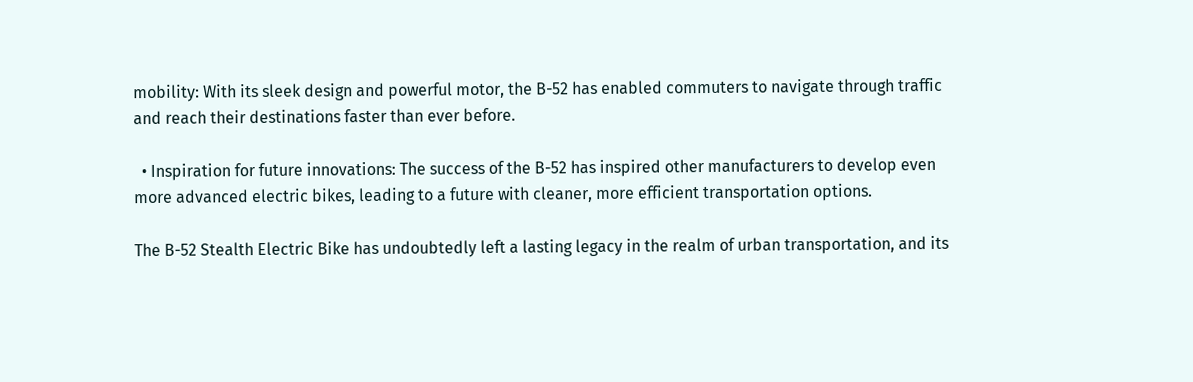mobility: With its sleek design and powerful motor, the B-52 has enabled commuters to navigate through traffic and reach their destinations faster than ever before.

  • Inspiration for future innovations: The success of the B-52 has inspired other manufacturers to develop even more advanced electric bikes, leading to a future with cleaner, more efficient transportation options.

The B-52 Stealth Electric Bike has undoubtedly left a lasting legacy in the realm of urban transportation, and its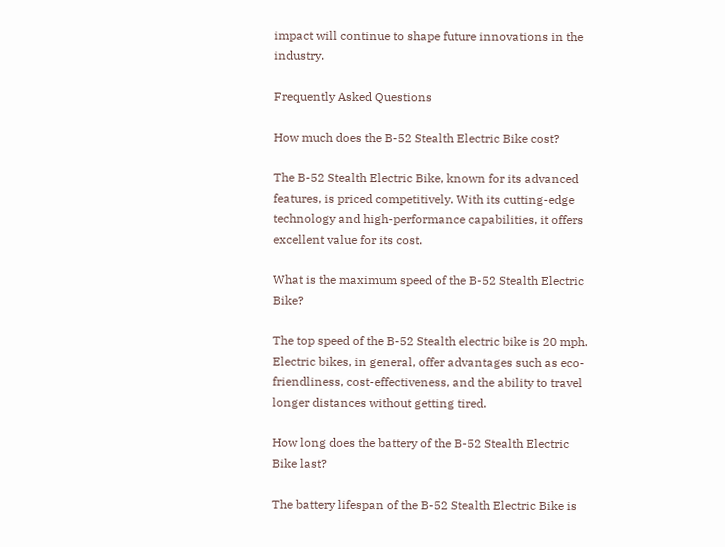impact will continue to shape future innovations in the industry.

Frequently Asked Questions

How much does the B-52 Stealth Electric Bike cost?

The B-52 Stealth Electric Bike, known for its advanced features, is priced competitively. With its cutting-edge technology and high-performance capabilities, it offers excellent value for its cost.

What is the maximum speed of the B-52 Stealth Electric Bike?

The top speed of the B-52 Stealth electric bike is 20 mph. Electric bikes, in general, offer advantages such as eco-friendliness, cost-effectiveness, and the ability to travel longer distances without getting tired.

How long does the battery of the B-52 Stealth Electric Bike last?

The battery lifespan of the B-52 Stealth Electric Bike is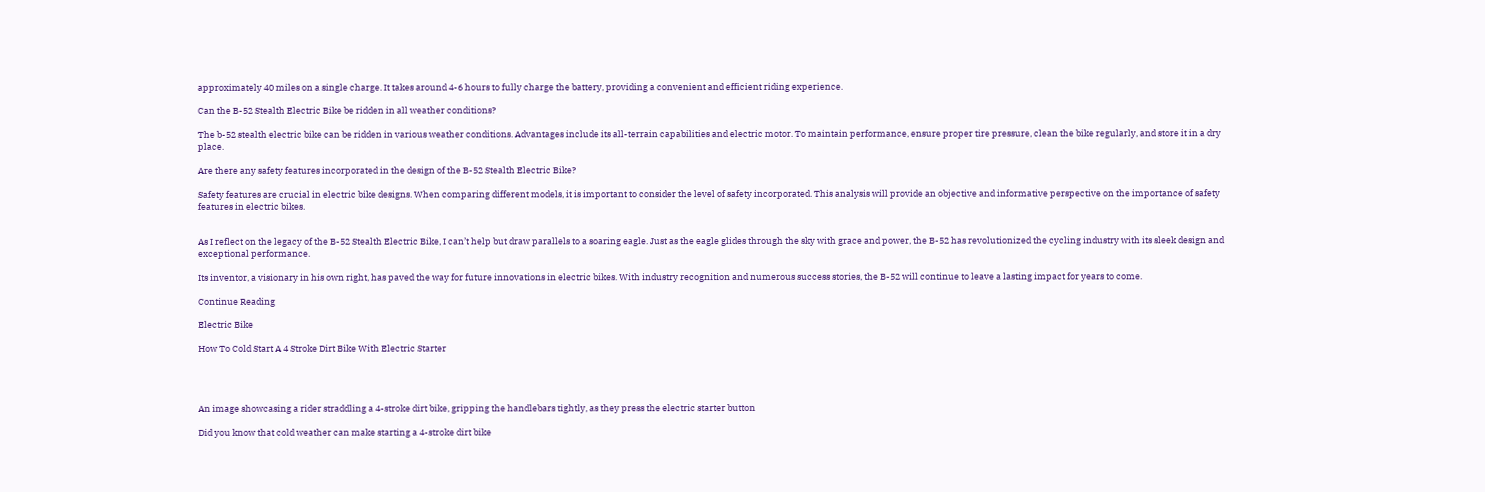approximately 40 miles on a single charge. It takes around 4-6 hours to fully charge the battery, providing a convenient and efficient riding experience.

Can the B-52 Stealth Electric Bike be ridden in all weather conditions?

The b-52 stealth electric bike can be ridden in various weather conditions. Advantages include its all-terrain capabilities and electric motor. To maintain performance, ensure proper tire pressure, clean the bike regularly, and store it in a dry place.

Are there any safety features incorporated in the design of the B-52 Stealth Electric Bike?

Safety features are crucial in electric bike designs. When comparing different models, it is important to consider the level of safety incorporated. This analysis will provide an objective and informative perspective on the importance of safety features in electric bikes.


As I reflect on the legacy of the B-52 Stealth Electric Bike, I can’t help but draw parallels to a soaring eagle. Just as the eagle glides through the sky with grace and power, the B-52 has revolutionized the cycling industry with its sleek design and exceptional performance.

Its inventor, a visionary in his own right, has paved the way for future innovations in electric bikes. With industry recognition and numerous success stories, the B-52 will continue to leave a lasting impact for years to come.

Continue Reading

Electric Bike

How To Cold Start A 4 Stroke Dirt Bike With Electric Starter




An image showcasing a rider straddling a 4-stroke dirt bike, gripping the handlebars tightly, as they press the electric starter button

Did you know that cold weather can make starting a 4-stroke dirt bike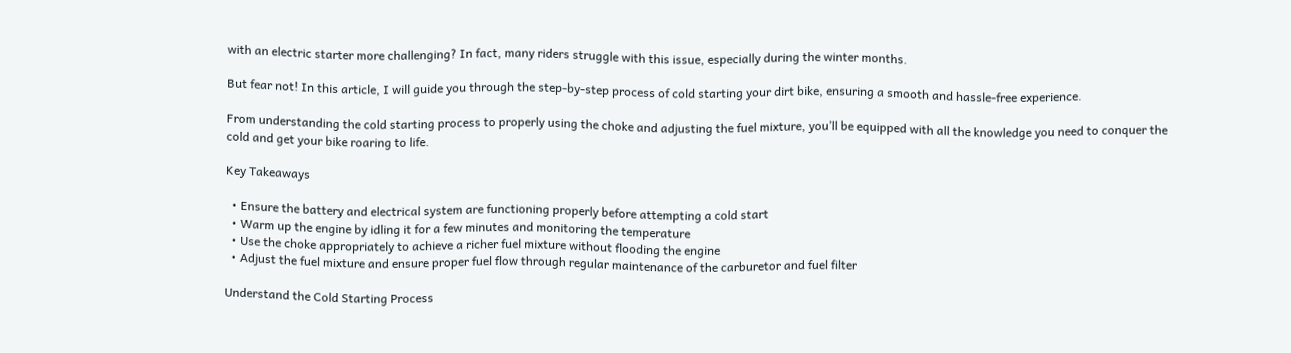with an electric starter more challenging? In fact, many riders struggle with this issue, especially during the winter months.

But fear not! In this article, I will guide you through the step-by-step process of cold starting your dirt bike, ensuring a smooth and hassle-free experience.

From understanding the cold starting process to properly using the choke and adjusting the fuel mixture, you’ll be equipped with all the knowledge you need to conquer the cold and get your bike roaring to life.

Key Takeaways

  • Ensure the battery and electrical system are functioning properly before attempting a cold start
  • Warm up the engine by idling it for a few minutes and monitoring the temperature
  • Use the choke appropriately to achieve a richer fuel mixture without flooding the engine
  • Adjust the fuel mixture and ensure proper fuel flow through regular maintenance of the carburetor and fuel filter

Understand the Cold Starting Process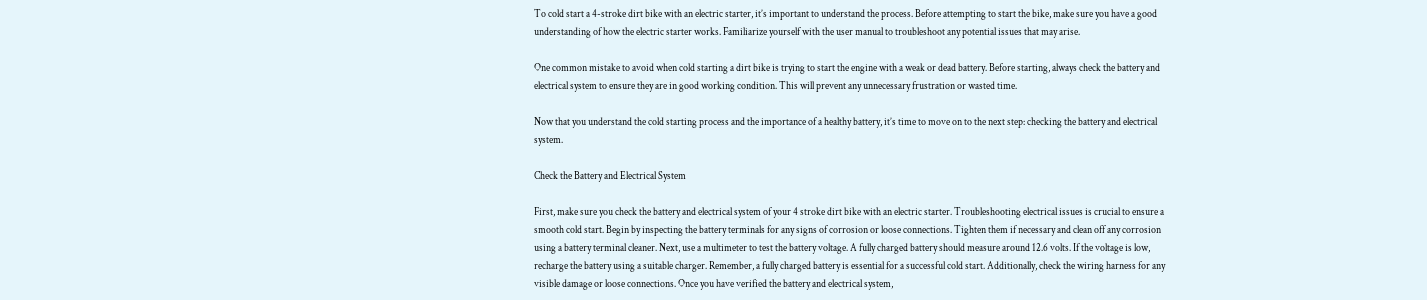To cold start a 4-stroke dirt bike with an electric starter, it’s important to understand the process. Before attempting to start the bike, make sure you have a good understanding of how the electric starter works. Familiarize yourself with the user manual to troubleshoot any potential issues that may arise.

One common mistake to avoid when cold starting a dirt bike is trying to start the engine with a weak or dead battery. Before starting, always check the battery and electrical system to ensure they are in good working condition. This will prevent any unnecessary frustration or wasted time.

Now that you understand the cold starting process and the importance of a healthy battery, it’s time to move on to the next step: checking the battery and electrical system.

Check the Battery and Electrical System

First, make sure you check the battery and electrical system of your 4 stroke dirt bike with an electric starter. Troubleshooting electrical issues is crucial to ensure a smooth cold start. Begin by inspecting the battery terminals for any signs of corrosion or loose connections. Tighten them if necessary and clean off any corrosion using a battery terminal cleaner. Next, use a multimeter to test the battery voltage. A fully charged battery should measure around 12.6 volts. If the voltage is low, recharge the battery using a suitable charger. Remember, a fully charged battery is essential for a successful cold start. Additionally, check the wiring harness for any visible damage or loose connections. Once you have verified the battery and electrical system,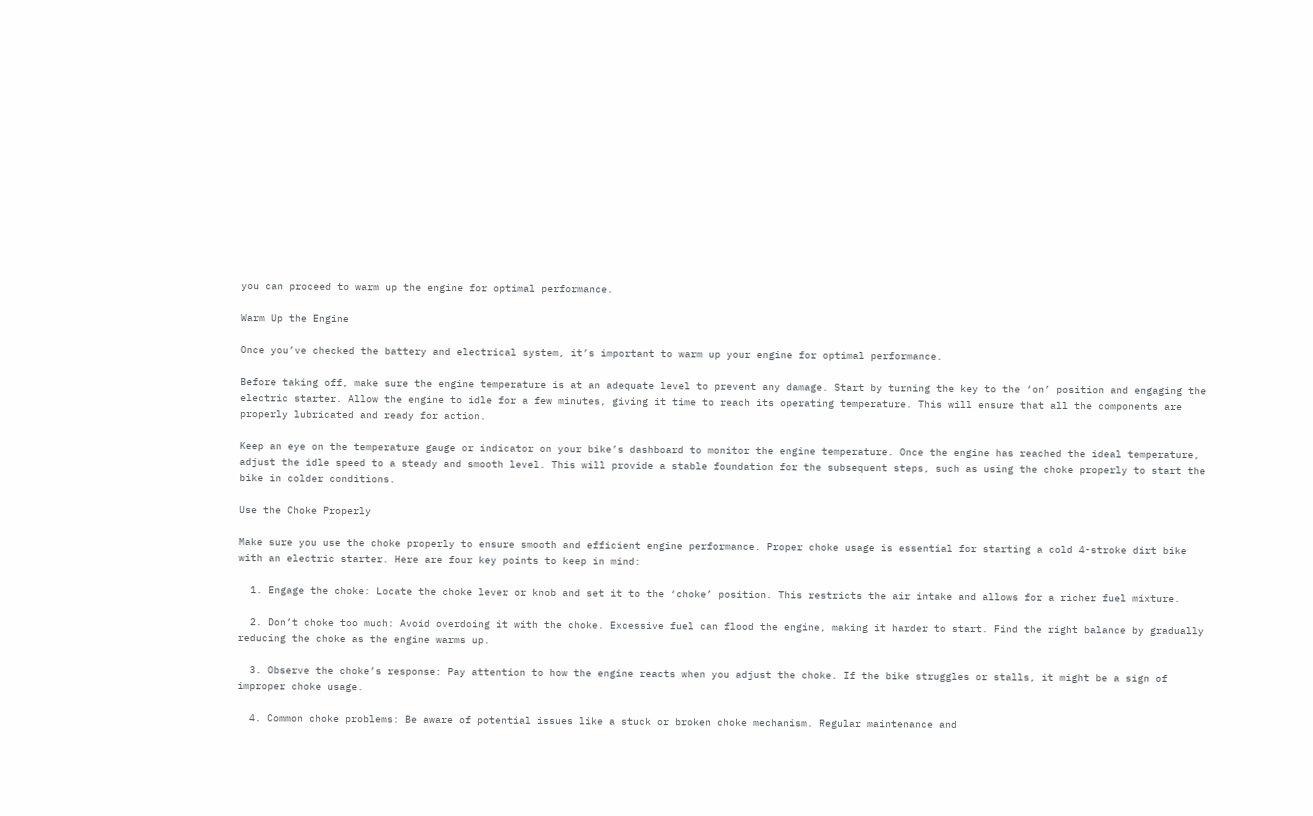you can proceed to warm up the engine for optimal performance.

Warm Up the Engine

Once you’ve checked the battery and electrical system, it’s important to warm up your engine for optimal performance.

Before taking off, make sure the engine temperature is at an adequate level to prevent any damage. Start by turning the key to the ‘on’ position and engaging the electric starter. Allow the engine to idle for a few minutes, giving it time to reach its operating temperature. This will ensure that all the components are properly lubricated and ready for action.

Keep an eye on the temperature gauge or indicator on your bike’s dashboard to monitor the engine temperature. Once the engine has reached the ideal temperature, adjust the idle speed to a steady and smooth level. This will provide a stable foundation for the subsequent steps, such as using the choke properly to start the bike in colder conditions.

Use the Choke Properly

Make sure you use the choke properly to ensure smooth and efficient engine performance. Proper choke usage is essential for starting a cold 4-stroke dirt bike with an electric starter. Here are four key points to keep in mind:

  1. Engage the choke: Locate the choke lever or knob and set it to the ‘choke’ position. This restricts the air intake and allows for a richer fuel mixture.

  2. Don’t choke too much: Avoid overdoing it with the choke. Excessive fuel can flood the engine, making it harder to start. Find the right balance by gradually reducing the choke as the engine warms up.

  3. Observe the choke’s response: Pay attention to how the engine reacts when you adjust the choke. If the bike struggles or stalls, it might be a sign of improper choke usage.

  4. Common choke problems: Be aware of potential issues like a stuck or broken choke mechanism. Regular maintenance and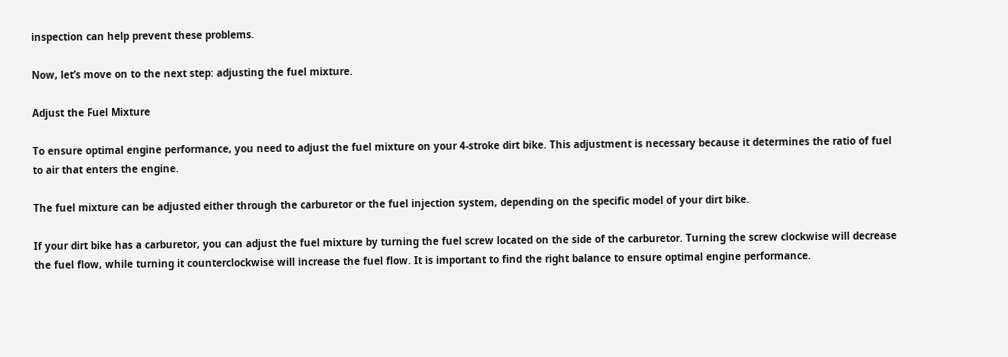inspection can help prevent these problems.

Now, let’s move on to the next step: adjusting the fuel mixture.

Adjust the Fuel Mixture

To ensure optimal engine performance, you need to adjust the fuel mixture on your 4-stroke dirt bike. This adjustment is necessary because it determines the ratio of fuel to air that enters the engine.

The fuel mixture can be adjusted either through the carburetor or the fuel injection system, depending on the specific model of your dirt bike.

If your dirt bike has a carburetor, you can adjust the fuel mixture by turning the fuel screw located on the side of the carburetor. Turning the screw clockwise will decrease the fuel flow, while turning it counterclockwise will increase the fuel flow. It is important to find the right balance to ensure optimal engine performance.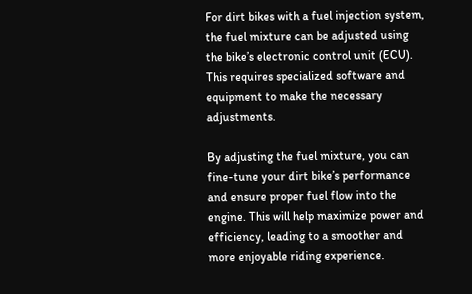For dirt bikes with a fuel injection system, the fuel mixture can be adjusted using the bike’s electronic control unit (ECU). This requires specialized software and equipment to make the necessary adjustments.

By adjusting the fuel mixture, you can fine-tune your dirt bike’s performance and ensure proper fuel flow into the engine. This will help maximize power and efficiency, leading to a smoother and more enjoyable riding experience.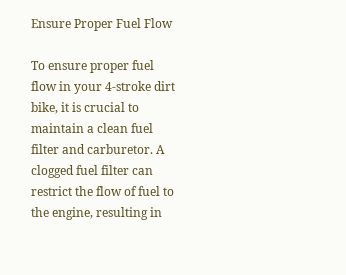Ensure Proper Fuel Flow

To ensure proper fuel flow in your 4-stroke dirt bike, it is crucial to maintain a clean fuel filter and carburetor. A clogged fuel filter can restrict the flow of fuel to the engine, resulting in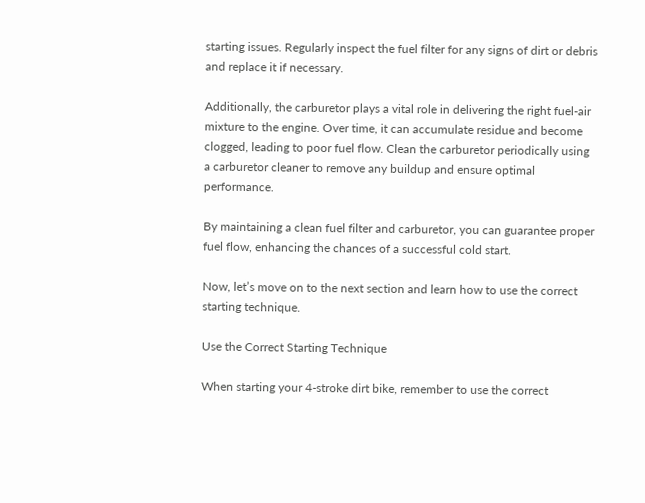starting issues. Regularly inspect the fuel filter for any signs of dirt or debris and replace it if necessary.

Additionally, the carburetor plays a vital role in delivering the right fuel-air mixture to the engine. Over time, it can accumulate residue and become clogged, leading to poor fuel flow. Clean the carburetor periodically using a carburetor cleaner to remove any buildup and ensure optimal performance.

By maintaining a clean fuel filter and carburetor, you can guarantee proper fuel flow, enhancing the chances of a successful cold start.

Now, let’s move on to the next section and learn how to use the correct starting technique.

Use the Correct Starting Technique

When starting your 4-stroke dirt bike, remember to use the correct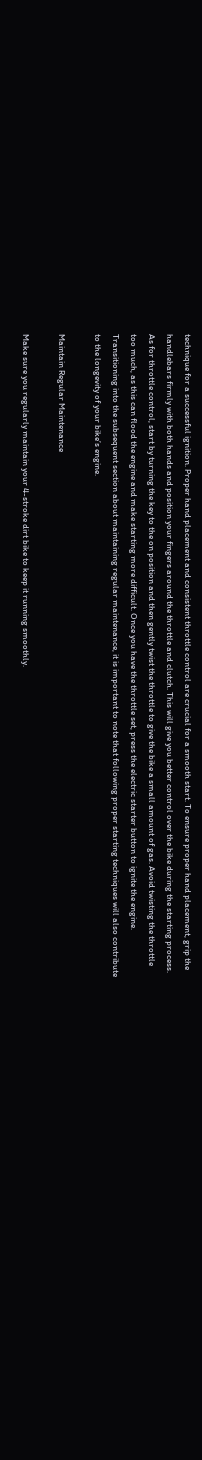technique for a successful ignition. Proper hand placement and consistent throttle control are crucial for a smooth start. To ensure proper hand placement, grip the handlebars firmly with both hands and position your fingers around the throttle and clutch. This will give you better control over the bike during the starting process. As for throttle control, start by turning the key to the on position and then gently twist the throttle to give the bike a small amount of gas. Avoid twisting the throttle too much, as this can flood the engine and make starting more difficult. Once you have the throttle set, press the electric starter button to ignite the engine. Transitioning into the subsequent section about maintaining regular maintenance, it is important to note that following proper starting techniques will also contribute to the longevity of your bike’s engine.

Maintain Regular Maintenance

Make sure you regularly maintain your 4-stroke dirt bike to keep it running smoothly.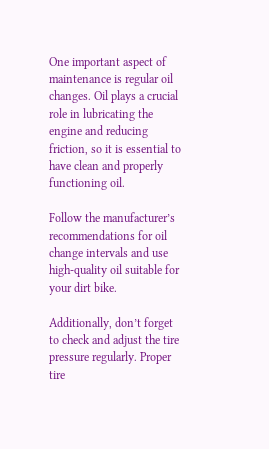One important aspect of maintenance is regular oil changes. Oil plays a crucial role in lubricating the engine and reducing friction, so it is essential to have clean and properly functioning oil.

Follow the manufacturer’s recommendations for oil change intervals and use high-quality oil suitable for your dirt bike.

Additionally, don’t forget to check and adjust the tire pressure regularly. Proper tire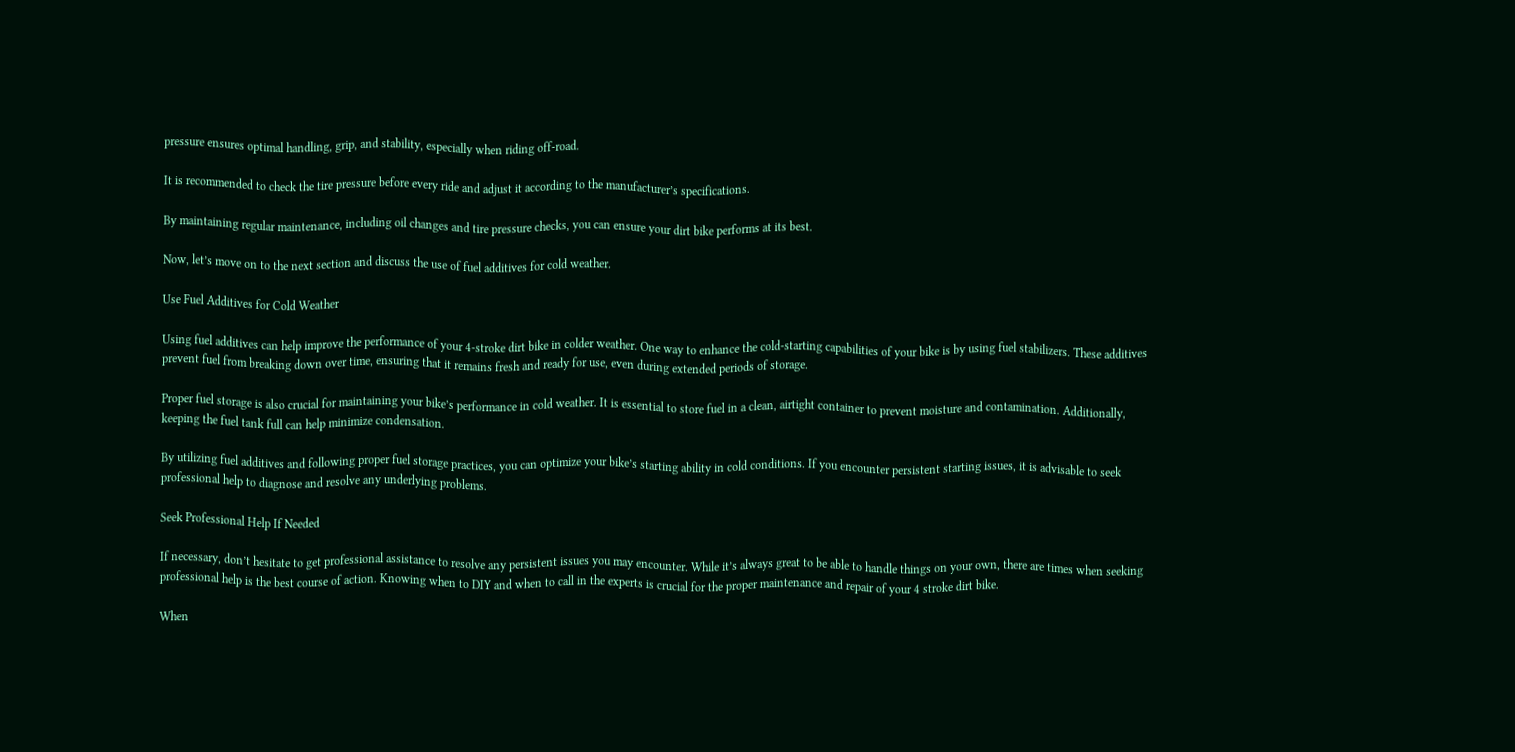pressure ensures optimal handling, grip, and stability, especially when riding off-road.

It is recommended to check the tire pressure before every ride and adjust it according to the manufacturer’s specifications.

By maintaining regular maintenance, including oil changes and tire pressure checks, you can ensure your dirt bike performs at its best.

Now, let’s move on to the next section and discuss the use of fuel additives for cold weather.

Use Fuel Additives for Cold Weather

Using fuel additives can help improve the performance of your 4-stroke dirt bike in colder weather. One way to enhance the cold-starting capabilities of your bike is by using fuel stabilizers. These additives prevent fuel from breaking down over time, ensuring that it remains fresh and ready for use, even during extended periods of storage.

Proper fuel storage is also crucial for maintaining your bike’s performance in cold weather. It is essential to store fuel in a clean, airtight container to prevent moisture and contamination. Additionally, keeping the fuel tank full can help minimize condensation.

By utilizing fuel additives and following proper fuel storage practices, you can optimize your bike’s starting ability in cold conditions. If you encounter persistent starting issues, it is advisable to seek professional help to diagnose and resolve any underlying problems.

Seek Professional Help If Needed

If necessary, don’t hesitate to get professional assistance to resolve any persistent issues you may encounter. While it’s always great to be able to handle things on your own, there are times when seeking professional help is the best course of action. Knowing when to DIY and when to call in the experts is crucial for the proper maintenance and repair of your 4 stroke dirt bike.

When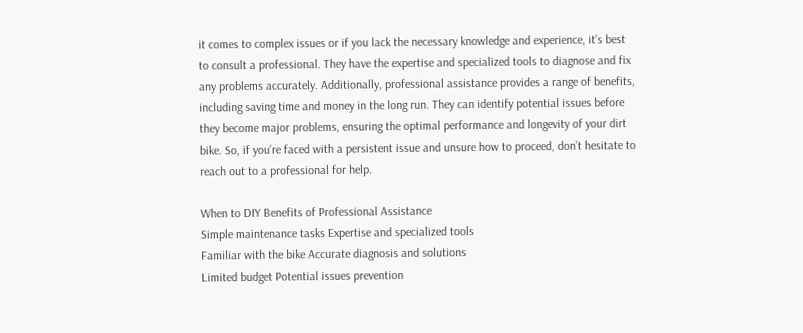it comes to complex issues or if you lack the necessary knowledge and experience, it’s best to consult a professional. They have the expertise and specialized tools to diagnose and fix any problems accurately. Additionally, professional assistance provides a range of benefits, including saving time and money in the long run. They can identify potential issues before they become major problems, ensuring the optimal performance and longevity of your dirt bike. So, if you’re faced with a persistent issue and unsure how to proceed, don’t hesitate to reach out to a professional for help.

When to DIY Benefits of Professional Assistance
Simple maintenance tasks Expertise and specialized tools
Familiar with the bike Accurate diagnosis and solutions
Limited budget Potential issues prevention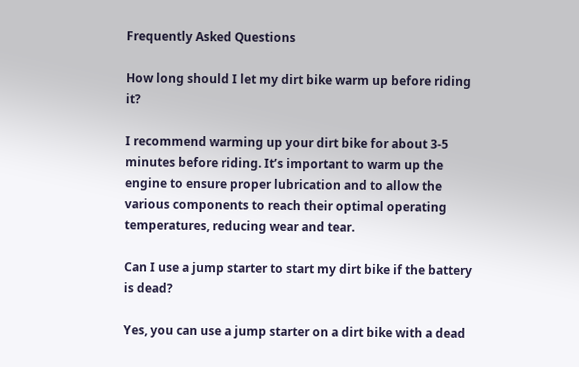Frequently Asked Questions

How long should I let my dirt bike warm up before riding it?

I recommend warming up your dirt bike for about 3-5 minutes before riding. It’s important to warm up the engine to ensure proper lubrication and to allow the various components to reach their optimal operating temperatures, reducing wear and tear.

Can I use a jump starter to start my dirt bike if the battery is dead?

Yes, you can use a jump starter on a dirt bike with a dead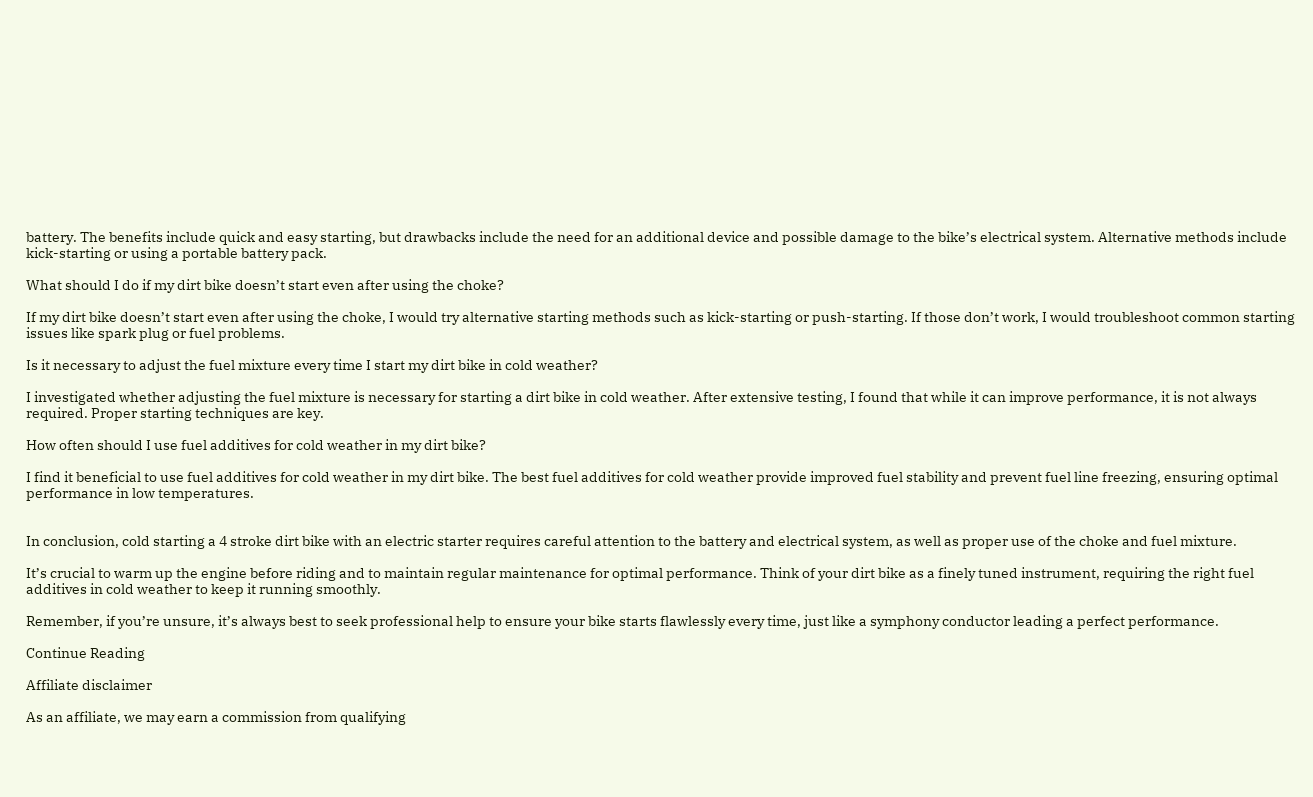battery. The benefits include quick and easy starting, but drawbacks include the need for an additional device and possible damage to the bike’s electrical system. Alternative methods include kick-starting or using a portable battery pack.

What should I do if my dirt bike doesn’t start even after using the choke?

If my dirt bike doesn’t start even after using the choke, I would try alternative starting methods such as kick-starting or push-starting. If those don’t work, I would troubleshoot common starting issues like spark plug or fuel problems.

Is it necessary to adjust the fuel mixture every time I start my dirt bike in cold weather?

I investigated whether adjusting the fuel mixture is necessary for starting a dirt bike in cold weather. After extensive testing, I found that while it can improve performance, it is not always required. Proper starting techniques are key.

How often should I use fuel additives for cold weather in my dirt bike?

I find it beneficial to use fuel additives for cold weather in my dirt bike. The best fuel additives for cold weather provide improved fuel stability and prevent fuel line freezing, ensuring optimal performance in low temperatures.


In conclusion, cold starting a 4 stroke dirt bike with an electric starter requires careful attention to the battery and electrical system, as well as proper use of the choke and fuel mixture.

It’s crucial to warm up the engine before riding and to maintain regular maintenance for optimal performance. Think of your dirt bike as a finely tuned instrument, requiring the right fuel additives in cold weather to keep it running smoothly.

Remember, if you’re unsure, it’s always best to seek professional help to ensure your bike starts flawlessly every time, just like a symphony conductor leading a perfect performance.

Continue Reading

Affiliate disclaimer

As an affiliate, we may earn a commission from qualifying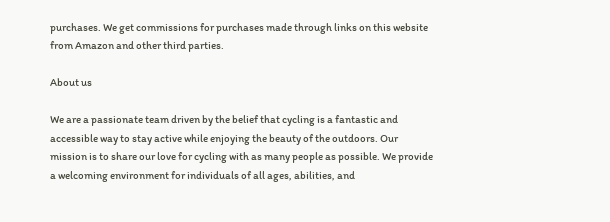purchases. We get commissions for purchases made through links on this website from Amazon and other third parties.

About us

We are a passionate team driven by the belief that cycling is a fantastic and accessible way to stay active while enjoying the beauty of the outdoors. Our mission is to share our love for cycling with as many people as possible. We provide a welcoming environment for individuals of all ages, abilities, and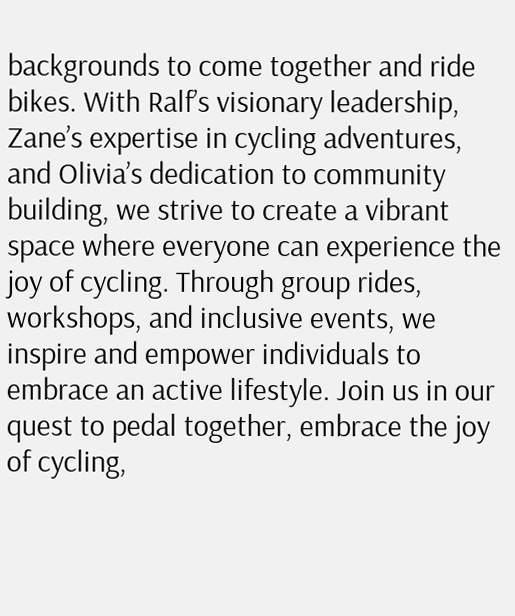backgrounds to come together and ride bikes. With Ralf’s visionary leadership, Zane’s expertise in cycling adventures, and Olivia’s dedication to community building, we strive to create a vibrant space where everyone can experience the joy of cycling. Through group rides, workshops, and inclusive events, we inspire and empower individuals to embrace an active lifestyle. Join us in our quest to pedal together, embrace the joy of cycling,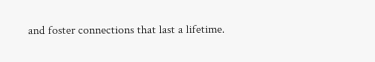and foster connections that last a lifetime.